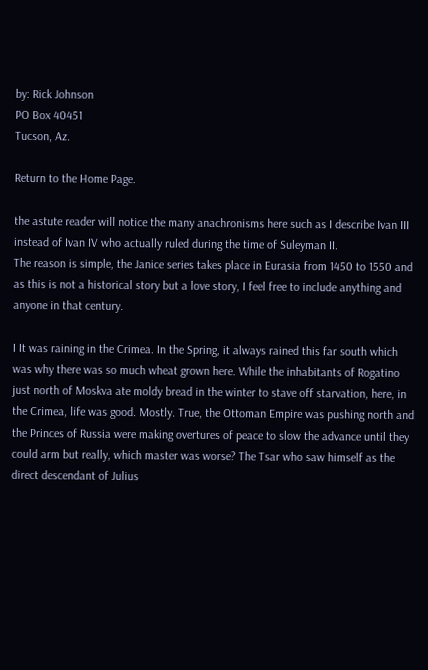by: Rick Johnson
PO Box 40451
Tucson, Az.

Return to the Home Page.

the astute reader will notice the many anachronisms here such as I describe Ivan III instead of Ivan IV who actually ruled during the time of Suleyman II.
The reason is simple, the Janice series takes place in Eurasia from 1450 to 1550 and as this is not a historical story but a love story, I feel free to include anything and anyone in that century.

I It was raining in the Crimea. In the Spring, it always rained this far south which was why there was so much wheat grown here. While the inhabitants of Rogatino just north of Moskva ate moldy bread in the winter to stave off starvation, here, in the Crimea, life was good. Mostly. True, the Ottoman Empire was pushing north and the Princes of Russia were making overtures of peace to slow the advance until they could arm but really, which master was worse? The Tsar who saw himself as the direct descendant of Julius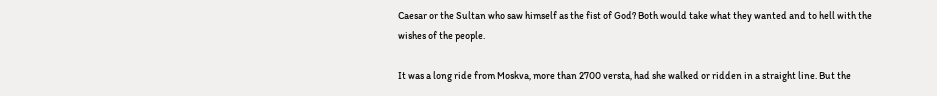Caesar or the Sultan who saw himself as the fist of God? Both would take what they wanted and to hell with the wishes of the people.

It was a long ride from Moskva, more than 2700 versta, had she walked or ridden in a straight line. But the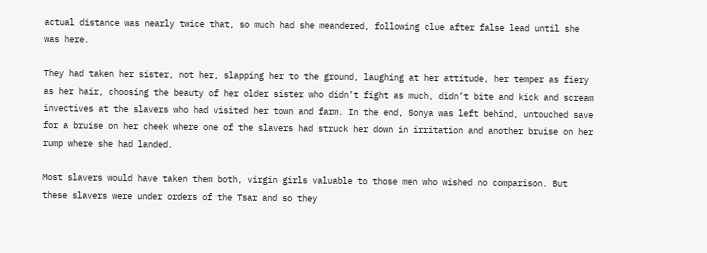actual distance was nearly twice that, so much had she meandered, following clue after false lead until she was here.

They had taken her sister, not her, slapping her to the ground, laughing at her attitude, her temper as fiery as her hair, choosing the beauty of her older sister who didn’t fight as much, didn’t bite and kick and scream invectives at the slavers who had visited her town and farm. In the end, Sonya was left behind, untouched save for a bruise on her cheek where one of the slavers had struck her down in irritation and another bruise on her rump where she had landed.

Most slavers would have taken them both, virgin girls valuable to those men who wished no comparison. But these slavers were under orders of the Tsar and so they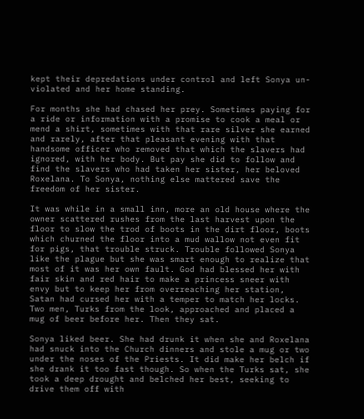kept their depredations under control and left Sonya un-violated and her home standing.

For months she had chased her prey. Sometimes paying for a ride or information with a promise to cook a meal or mend a shirt, sometimes with that rare silver she earned and rarely, after that pleasant evening with that handsome officer who removed that which the slavers had ignored, with her body. But pay she did to follow and find the slavers who had taken her sister, her beloved Roxelana. To Sonya, nothing else mattered save the freedom of her sister.

It was while in a small inn, more an old house where the owner scattered rushes from the last harvest upon the floor to slow the trod of boots in the dirt floor, boots which churned the floor into a mud wallow not even fit for pigs, that trouble struck. Trouble followed Sonya like the plague but she was smart enough to realize that most of it was her own fault. God had blessed her with fair skin and red hair to make a princess sneer with envy but to keep her from overreaching her station, Satan had cursed her with a temper to match her locks. Two men, Turks from the look, approached and placed a mug of beer before her. Then they sat.

Sonya liked beer. She had drunk it when she and Roxelana had snuck into the Church dinners and stole a mug or two under the noses of the Priests. It did make her belch if she drank it too fast though. So when the Turks sat, she took a deep drought and belched her best, seeking to drive them off with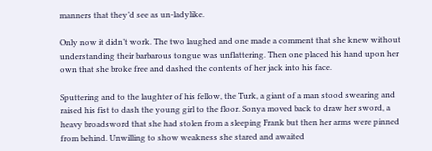manners that they’d see as un-ladylike.

Only now it didn’t work. The two laughed and one made a comment that she knew without understanding their barbarous tongue was unflattering. Then one placed his hand upon her own that she broke free and dashed the contents of her jack into his face.

Sputtering and to the laughter of his fellow, the Turk, a giant of a man stood swearing and raised his fist to dash the young girl to the floor. Sonya moved back to draw her sword, a heavy broadsword that she had stolen from a sleeping Frank but then her arms were pinned from behind. Unwilling to show weakness she stared and awaited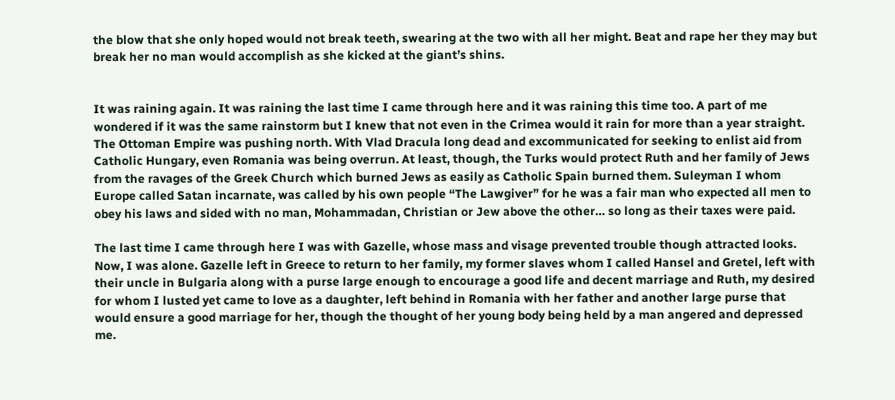the blow that she only hoped would not break teeth, swearing at the two with all her might. Beat and rape her they may but break her no man would accomplish as she kicked at the giant’s shins.


It was raining again. It was raining the last time I came through here and it was raining this time too. A part of me wondered if it was the same rainstorm but I knew that not even in the Crimea would it rain for more than a year straight. The Ottoman Empire was pushing north. With Vlad Dracula long dead and excommunicated for seeking to enlist aid from Catholic Hungary, even Romania was being overrun. At least, though, the Turks would protect Ruth and her family of Jews from the ravages of the Greek Church which burned Jews as easily as Catholic Spain burned them. Suleyman I whom Europe called Satan incarnate, was called by his own people “The Lawgiver” for he was a fair man who expected all men to obey his laws and sided with no man, Mohammadan, Christian or Jew above the other… so long as their taxes were paid.

The last time I came through here I was with Gazelle, whose mass and visage prevented trouble though attracted looks. Now, I was alone. Gazelle left in Greece to return to her family, my former slaves whom I called Hansel and Gretel, left with their uncle in Bulgaria along with a purse large enough to encourage a good life and decent marriage and Ruth, my desired for whom I lusted yet came to love as a daughter, left behind in Romania with her father and another large purse that would ensure a good marriage for her, though the thought of her young body being held by a man angered and depressed me.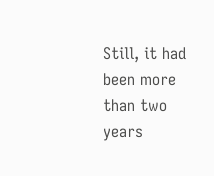Still, it had been more than two years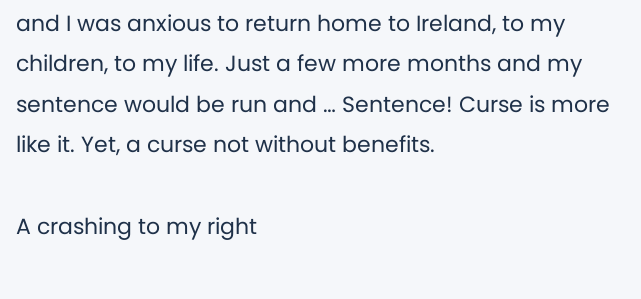and I was anxious to return home to Ireland, to my children, to my life. Just a few more months and my sentence would be run and … Sentence! Curse is more like it. Yet, a curse not without benefits.

A crashing to my right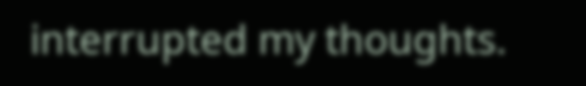interrupted my thoughts.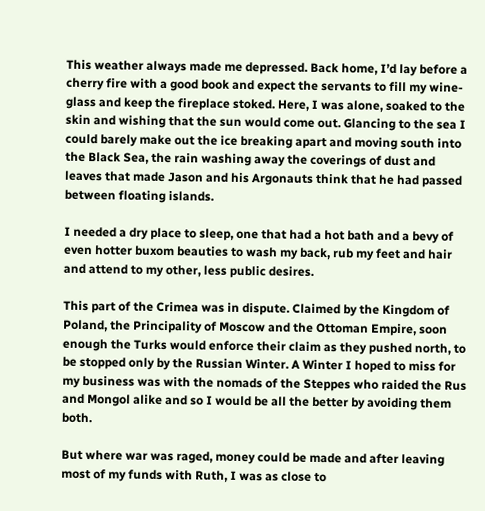This weather always made me depressed. Back home, I’d lay before a cherry fire with a good book and expect the servants to fill my wine-glass and keep the fireplace stoked. Here, I was alone, soaked to the skin and wishing that the sun would come out. Glancing to the sea I could barely make out the ice breaking apart and moving south into the Black Sea, the rain washing away the coverings of dust and leaves that made Jason and his Argonauts think that he had passed between floating islands.

I needed a dry place to sleep, one that had a hot bath and a bevy of even hotter buxom beauties to wash my back, rub my feet and hair and attend to my other, less public desires.

This part of the Crimea was in dispute. Claimed by the Kingdom of Poland, the Principality of Moscow and the Ottoman Empire, soon enough the Turks would enforce their claim as they pushed north, to be stopped only by the Russian Winter. A Winter I hoped to miss for my business was with the nomads of the Steppes who raided the Rus and Mongol alike and so I would be all the better by avoiding them both.

But where war was raged, money could be made and after leaving most of my funds with Ruth, I was as close to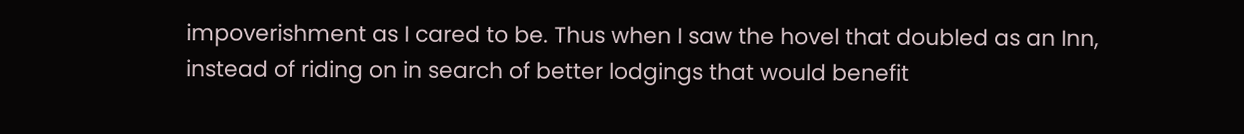impoverishment as I cared to be. Thus when I saw the hovel that doubled as an Inn, instead of riding on in search of better lodgings that would benefit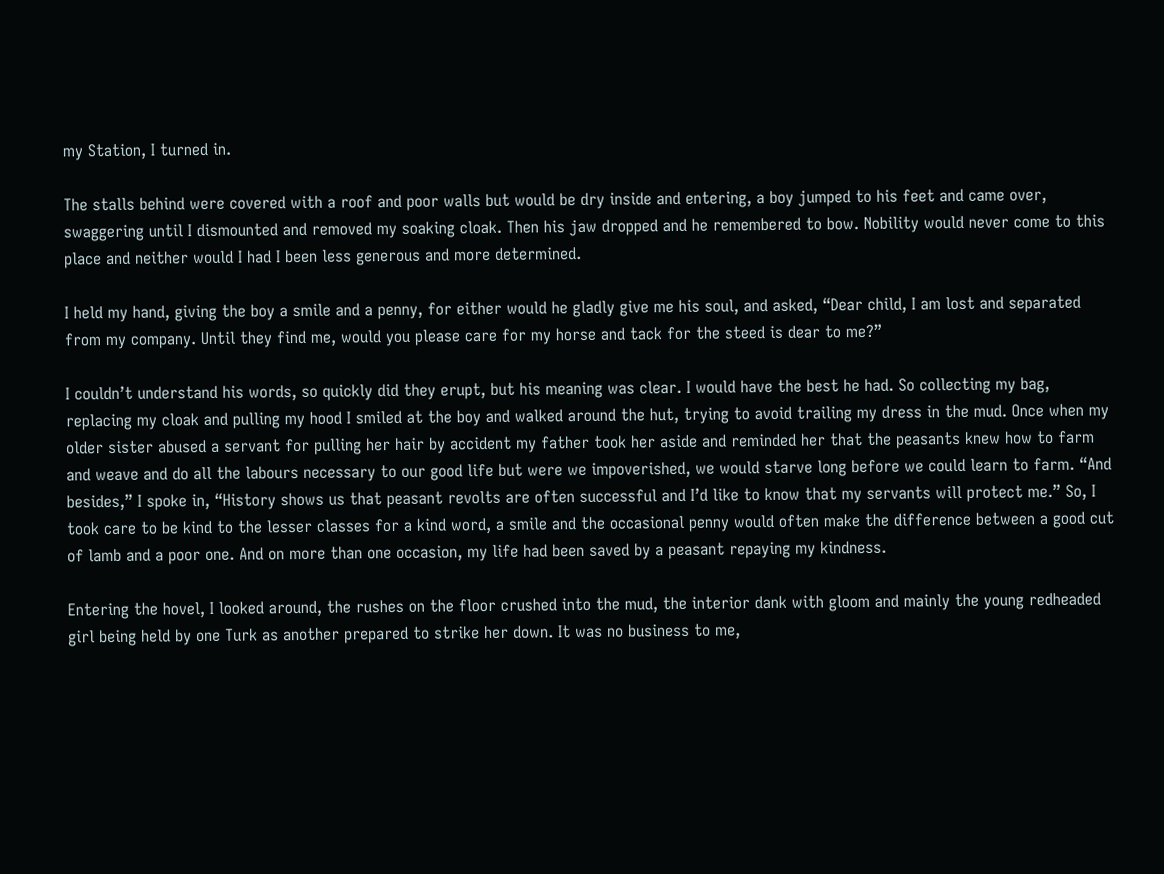my Station, I turned in.

The stalls behind were covered with a roof and poor walls but would be dry inside and entering, a boy jumped to his feet and came over, swaggering until I dismounted and removed my soaking cloak. Then his jaw dropped and he remembered to bow. Nobility would never come to this place and neither would I had I been less generous and more determined.

I held my hand, giving the boy a smile and a penny, for either would he gladly give me his soul, and asked, “Dear child, I am lost and separated from my company. Until they find me, would you please care for my horse and tack for the steed is dear to me?”

I couldn’t understand his words, so quickly did they erupt, but his meaning was clear. I would have the best he had. So collecting my bag, replacing my cloak and pulling my hood I smiled at the boy and walked around the hut, trying to avoid trailing my dress in the mud. Once when my older sister abused a servant for pulling her hair by accident my father took her aside and reminded her that the peasants knew how to farm and weave and do all the labours necessary to our good life but were we impoverished, we would starve long before we could learn to farm. “And besides,” I spoke in, “History shows us that peasant revolts are often successful and I’d like to know that my servants will protect me.” So, I took care to be kind to the lesser classes for a kind word, a smile and the occasional penny would often make the difference between a good cut of lamb and a poor one. And on more than one occasion, my life had been saved by a peasant repaying my kindness.

Entering the hovel, I looked around, the rushes on the floor crushed into the mud, the interior dank with gloom and mainly the young redheaded girl being held by one Turk as another prepared to strike her down. It was no business to me,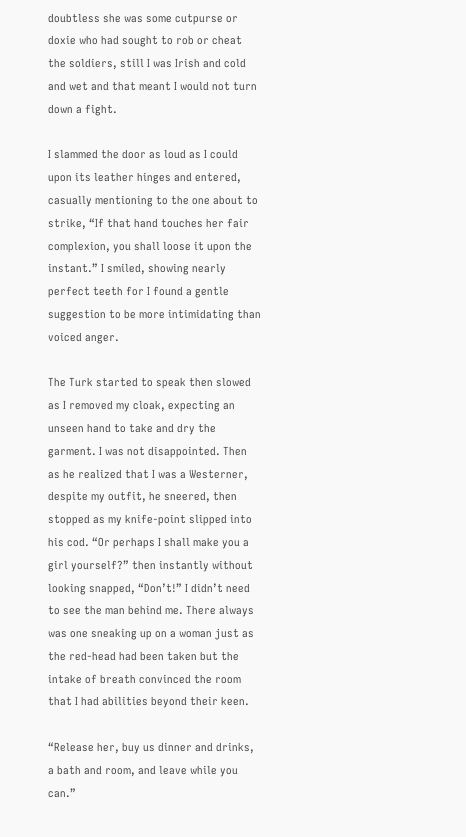doubtless she was some cutpurse or doxie who had sought to rob or cheat the soldiers, still I was Irish and cold and wet and that meant I would not turn down a fight.

I slammed the door as loud as I could upon its leather hinges and entered, casually mentioning to the one about to strike, “If that hand touches her fair complexion, you shall loose it upon the instant.” I smiled, showing nearly perfect teeth for I found a gentle suggestion to be more intimidating than voiced anger.

The Turk started to speak then slowed as I removed my cloak, expecting an unseen hand to take and dry the garment. I was not disappointed. Then as he realized that I was a Westerner, despite my outfit, he sneered, then stopped as my knife-point slipped into his cod. “Or perhaps I shall make you a girl yourself?” then instantly without looking snapped, “Don’t!” I didn’t need to see the man behind me. There always was one sneaking up on a woman just as the red-head had been taken but the intake of breath convinced the room that I had abilities beyond their keen.

“Release her, buy us dinner and drinks, a bath and room, and leave while you can.”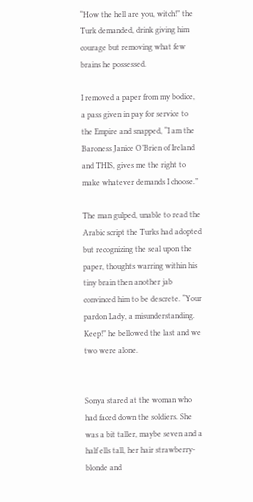“How the hell are you, witch!” the Turk demanded, drink giving him courage but removing what few brains he possessed.

I removed a paper from my bodice, a pass given in pay for service to the Empire and snapped, “I am the Baroness Janice O’Brien of Ireland and THIS, gives me the right to make whatever demands I choose.”

The man gulped, unable to read the Arabic script the Turks had adopted but recognizing the seal upon the paper, thoughts warring within his tiny brain then another jab convinced him to be descrete. “Your pardon Lady, a misunderstanding. Keep!” he bellowed the last and we two were alone.


Sonya stared at the woman who had faced down the soldiers. She was a bit taller, maybe seven and a half ells tall, her hair strawberry-blonde and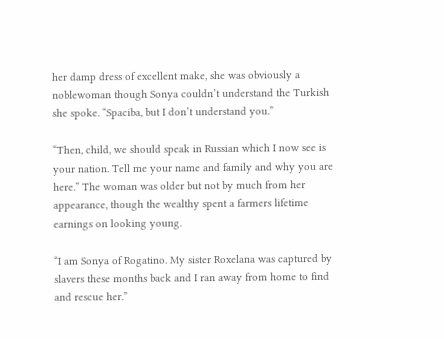her damp dress of excellent make, she was obviously a noblewoman though Sonya couldn’t understand the Turkish she spoke. “Spaciba, but I don’t understand you.”

“Then, child, we should speak in Russian which I now see is your nation. Tell me your name and family and why you are here.” The woman was older but not by much from her appearance, though the wealthy spent a farmers lifetime earnings on looking young.

“I am Sonya of Rogatino. My sister Roxelana was captured by slavers these months back and I ran away from home to find and rescue her.”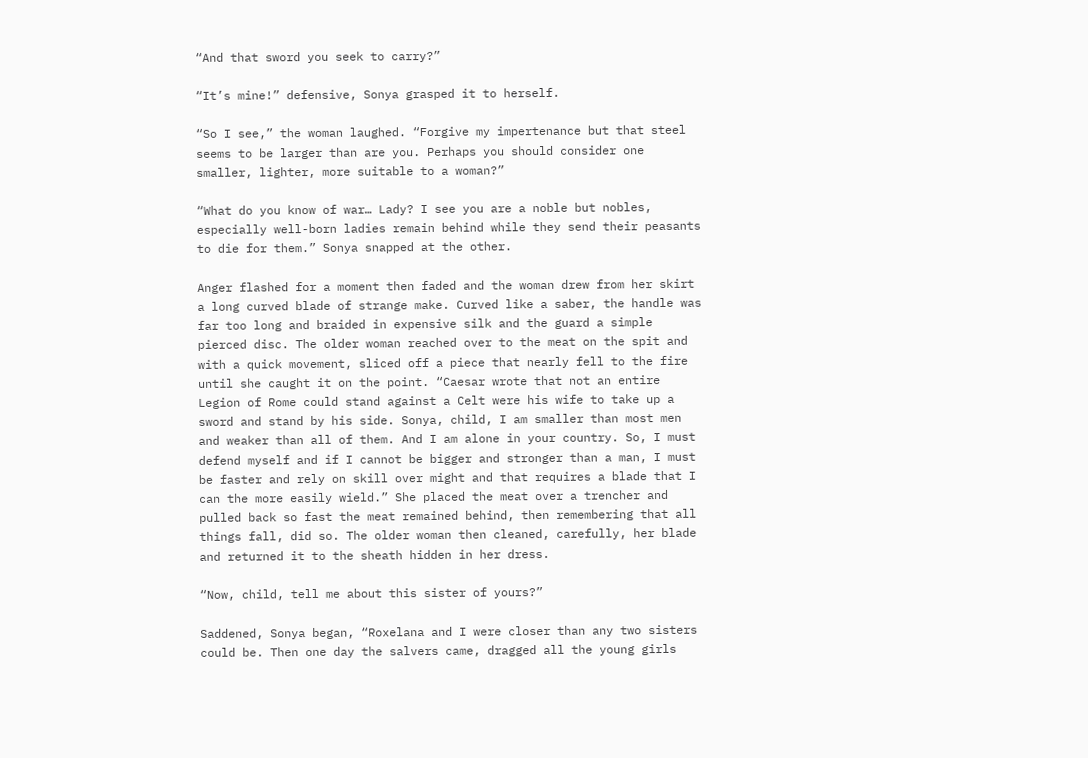“And that sword you seek to carry?”

“It’s mine!” defensive, Sonya grasped it to herself.

“So I see,” the woman laughed. “Forgive my impertenance but that steel seems to be larger than are you. Perhaps you should consider one smaller, lighter, more suitable to a woman?”

“What do you know of war… Lady? I see you are a noble but nobles, especially well-born ladies remain behind while they send their peasants to die for them.” Sonya snapped at the other.

Anger flashed for a moment then faded and the woman drew from her skirt a long curved blade of strange make. Curved like a saber, the handle was far too long and braided in expensive silk and the guard a simple pierced disc. The older woman reached over to the meat on the spit and with a quick movement, sliced off a piece that nearly fell to the fire until she caught it on the point. “Caesar wrote that not an entire Legion of Rome could stand against a Celt were his wife to take up a sword and stand by his side. Sonya, child, I am smaller than most men and weaker than all of them. And I am alone in your country. So, I must defend myself and if I cannot be bigger and stronger than a man, I must be faster and rely on skill over might and that requires a blade that I can the more easily wield.” She placed the meat over a trencher and pulled back so fast the meat remained behind, then remembering that all things fall, did so. The older woman then cleaned, carefully, her blade and returned it to the sheath hidden in her dress.

“Now, child, tell me about this sister of yours?”

Saddened, Sonya began, “Roxelana and I were closer than any two sisters could be. Then one day the salvers came, dragged all the young girls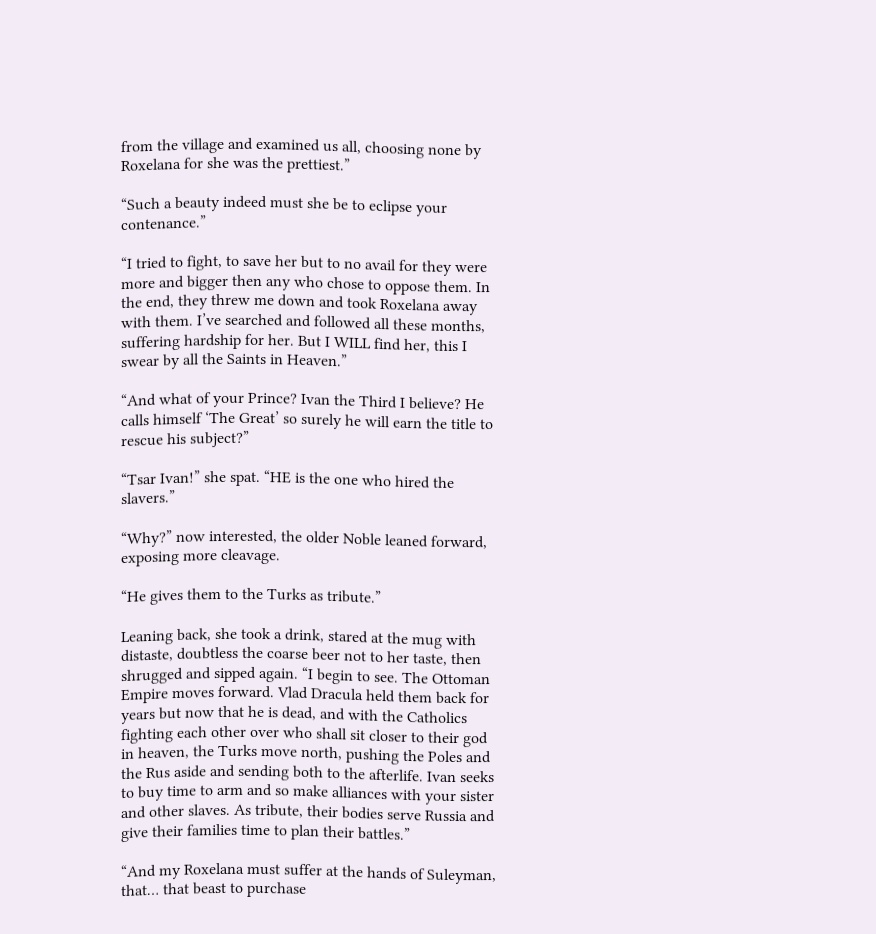from the village and examined us all, choosing none by Roxelana for she was the prettiest.”

“Such a beauty indeed must she be to eclipse your contenance.”

“I tried to fight, to save her but to no avail for they were more and bigger then any who chose to oppose them. In the end, they threw me down and took Roxelana away with them. I’ve searched and followed all these months, suffering hardship for her. But I WILL find her, this I swear by all the Saints in Heaven.”

“And what of your Prince? Ivan the Third I believe? He calls himself ‘The Great’ so surely he will earn the title to rescue his subject?”

“Tsar Ivan!” she spat. “HE is the one who hired the slavers.”

“Why?” now interested, the older Noble leaned forward, exposing more cleavage.

“He gives them to the Turks as tribute.”

Leaning back, she took a drink, stared at the mug with distaste, doubtless the coarse beer not to her taste, then shrugged and sipped again. “I begin to see. The Ottoman Empire moves forward. Vlad Dracula held them back for years but now that he is dead, and with the Catholics fighting each other over who shall sit closer to their god in heaven, the Turks move north, pushing the Poles and the Rus aside and sending both to the afterlife. Ivan seeks to buy time to arm and so make alliances with your sister and other slaves. As tribute, their bodies serve Russia and give their families time to plan their battles.”

“And my Roxelana must suffer at the hands of Suleyman, that… that beast to purchase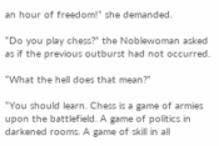an hour of freedom!” she demanded.

“Do you play chess?” the Noblewoman asked as if the previous outburst had not occurred.

“What the hell does that mean?”

“You should learn. Chess is a game of armies upon the battlefield. A game of politics in darkened rooms. A game of skill in all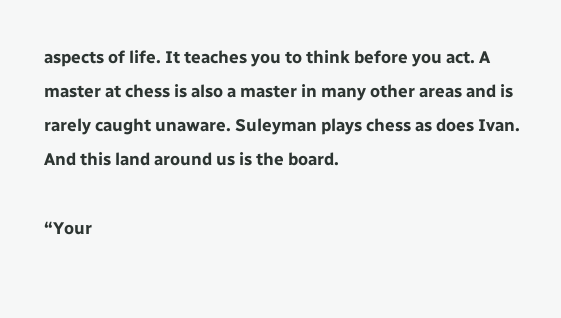aspects of life. It teaches you to think before you act. A master at chess is also a master in many other areas and is rarely caught unaware. Suleyman plays chess as does Ivan. And this land around us is the board.

“Your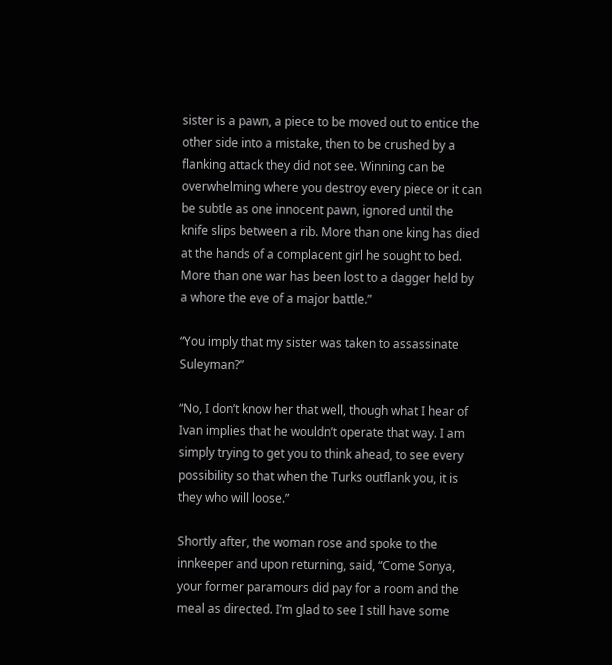sister is a pawn, a piece to be moved out to entice the other side into a mistake, then to be crushed by a flanking attack they did not see. Winning can be overwhelming where you destroy every piece or it can be subtle as one innocent pawn, ignored until the knife slips between a rib. More than one king has died at the hands of a complacent girl he sought to bed. More than one war has been lost to a dagger held by a whore the eve of a major battle.”

“You imply that my sister was taken to assassinate Suleyman?”

“No, I don’t know her that well, though what I hear of Ivan implies that he wouldn’t operate that way. I am simply trying to get you to think ahead, to see every possibility so that when the Turks outflank you, it is they who will loose.”

Shortly after, the woman rose and spoke to the innkeeper and upon returning, said, “Come Sonya, your former paramours did pay for a room and the meal as directed. I’m glad to see I still have some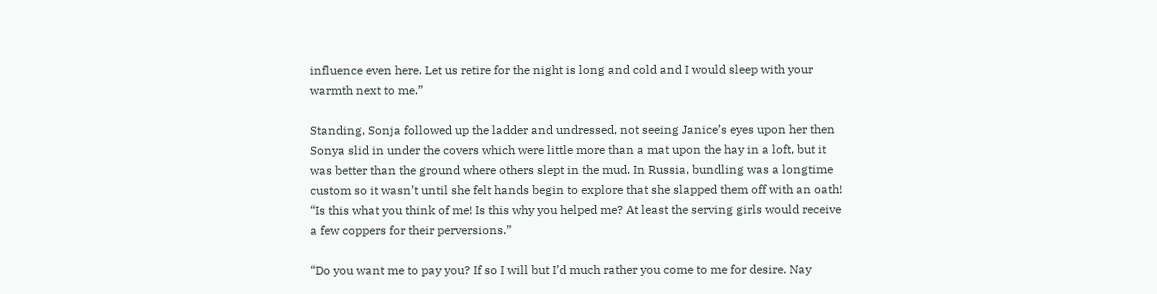influence even here. Let us retire for the night is long and cold and I would sleep with your warmth next to me.”

Standing, Sonja followed up the ladder and undressed, not seeing Janice’s eyes upon her then Sonya slid in under the covers which were little more than a mat upon the hay in a loft, but it was better than the ground where others slept in the mud. In Russia, bundling was a longtime custom so it wasn’t until she felt hands begin to explore that she slapped them off with an oath! “Is this what you think of me! Is this why you helped me? At least the serving girls would receive a few coppers for their perversions.”

“Do you want me to pay you? If so I will but I’d much rather you come to me for desire. Nay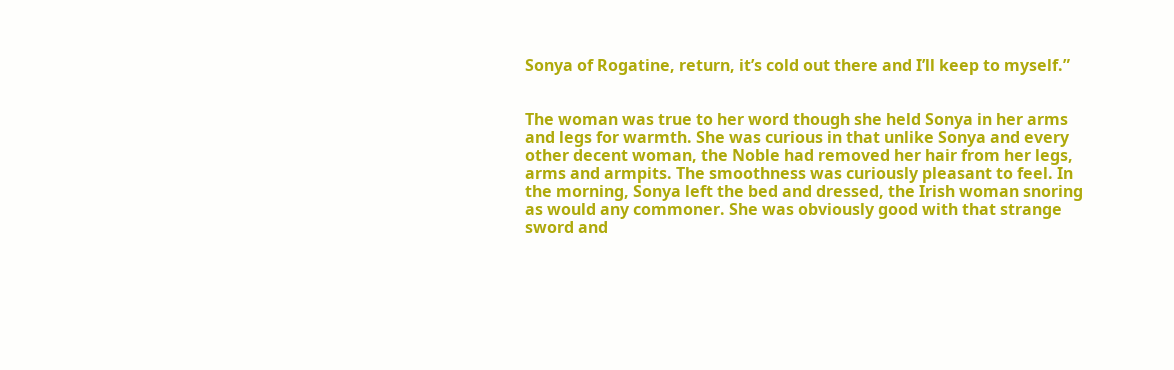Sonya of Rogatine, return, it’s cold out there and I’ll keep to myself.”


The woman was true to her word though she held Sonya in her arms and legs for warmth. She was curious in that unlike Sonya and every other decent woman, the Noble had removed her hair from her legs, arms and armpits. The smoothness was curiously pleasant to feel. In the morning, Sonya left the bed and dressed, the Irish woman snoring as would any commoner. She was obviously good with that strange sword and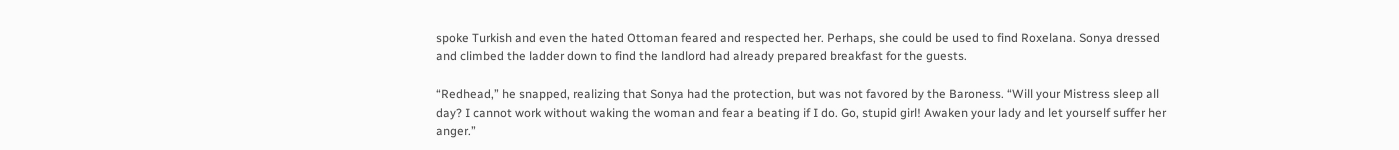spoke Turkish and even the hated Ottoman feared and respected her. Perhaps, she could be used to find Roxelana. Sonya dressed and climbed the ladder down to find the landlord had already prepared breakfast for the guests.

“Redhead,” he snapped, realizing that Sonya had the protection, but was not favored by the Baroness. “Will your Mistress sleep all day? I cannot work without waking the woman and fear a beating if I do. Go, stupid girl! Awaken your lady and let yourself suffer her anger.”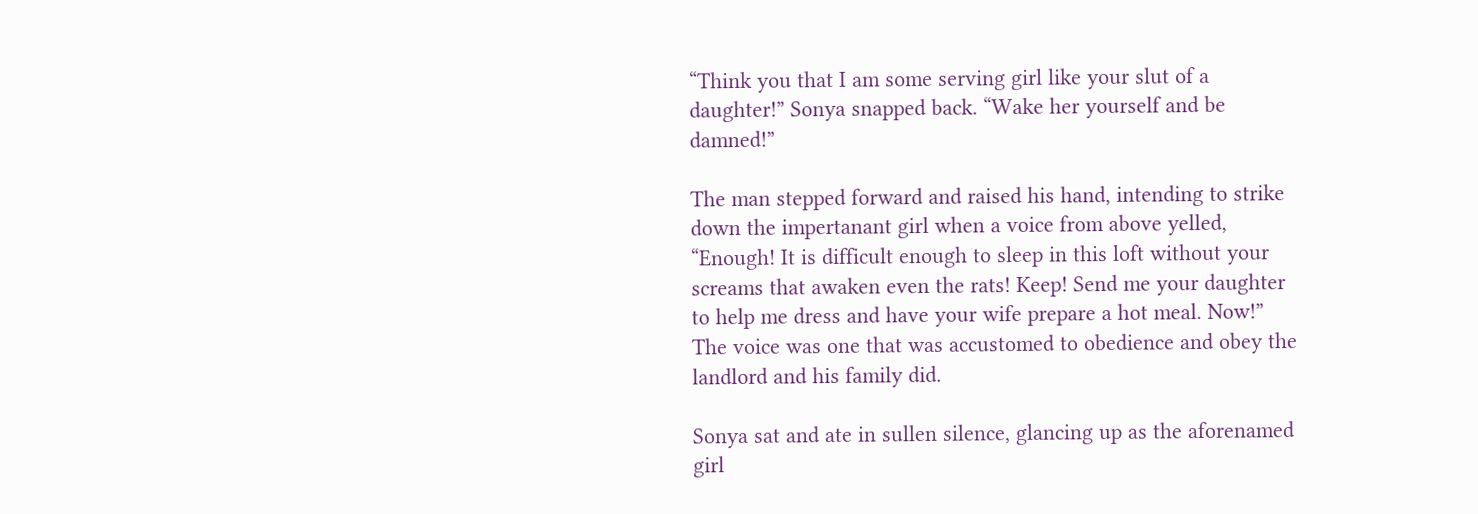“Think you that I am some serving girl like your slut of a daughter!” Sonya snapped back. “Wake her yourself and be damned!”

The man stepped forward and raised his hand, intending to strike down the impertanant girl when a voice from above yelled, “Enough! It is difficult enough to sleep in this loft without your screams that awaken even the rats! Keep! Send me your daughter to help me dress and have your wife prepare a hot meal. Now!” The voice was one that was accustomed to obedience and obey the landlord and his family did.

Sonya sat and ate in sullen silence, glancing up as the aforenamed girl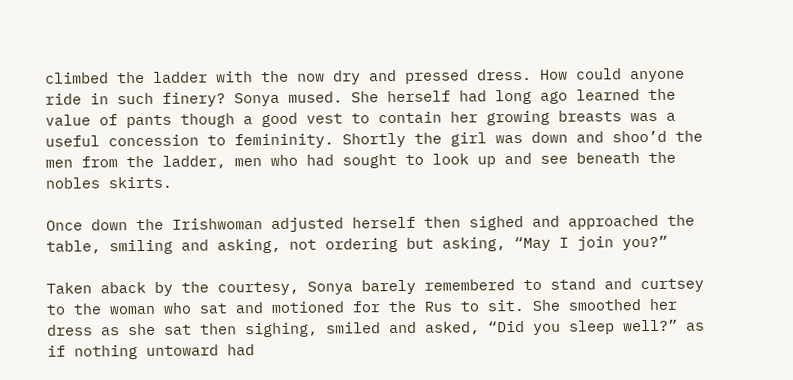climbed the ladder with the now dry and pressed dress. How could anyone ride in such finery? Sonya mused. She herself had long ago learned the value of pants though a good vest to contain her growing breasts was a useful concession to femininity. Shortly the girl was down and shoo’d the men from the ladder, men who had sought to look up and see beneath the nobles skirts.

Once down the Irishwoman adjusted herself then sighed and approached the table, smiling and asking, not ordering but asking, “May I join you?”

Taken aback by the courtesy, Sonya barely remembered to stand and curtsey to the woman who sat and motioned for the Rus to sit. She smoothed her dress as she sat then sighing, smiled and asked, “Did you sleep well?” as if nothing untoward had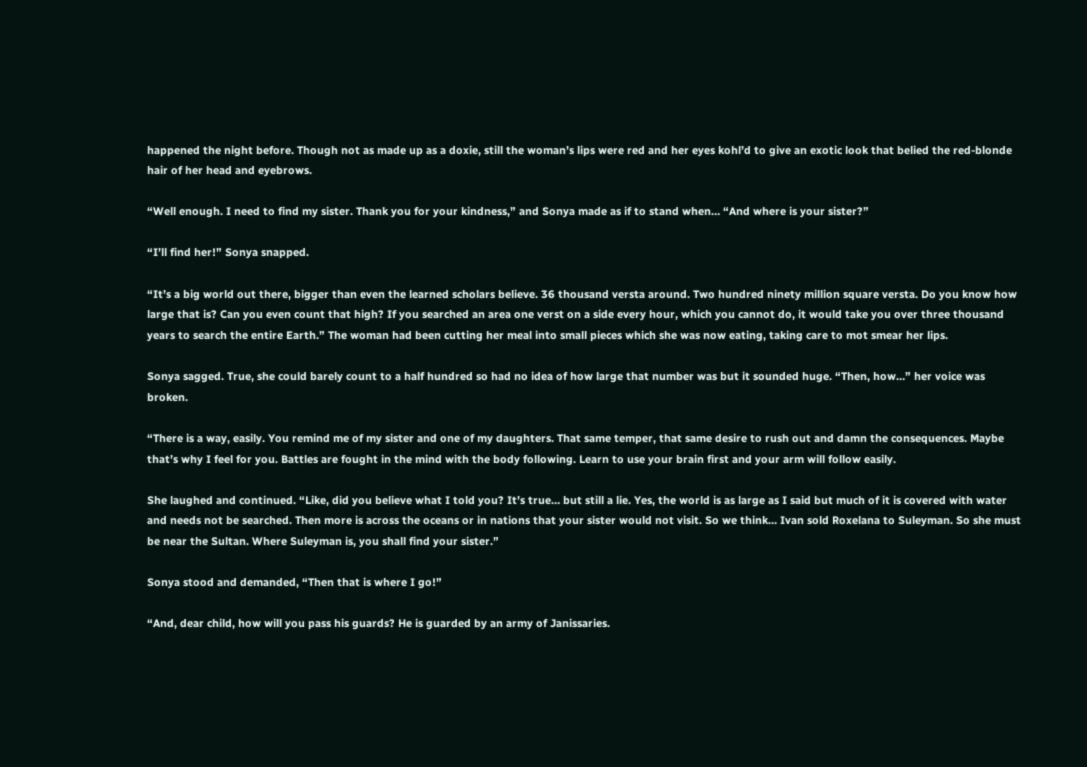happened the night before. Though not as made up as a doxie, still the woman’s lips were red and her eyes kohl’d to give an exotic look that belied the red-blonde hair of her head and eyebrows.

“Well enough. I need to find my sister. Thank you for your kindness,” and Sonya made as if to stand when… “And where is your sister?”

“I’ll find her!” Sonya snapped.

“It’s a big world out there, bigger than even the learned scholars believe. 36 thousand versta around. Two hundred ninety million square versta. Do you know how large that is? Can you even count that high? If you searched an area one verst on a side every hour, which you cannot do, it would take you over three thousand years to search the entire Earth.” The woman had been cutting her meal into small pieces which she was now eating, taking care to mot smear her lips.

Sonya sagged. True, she could barely count to a half hundred so had no idea of how large that number was but it sounded huge. “Then, how…” her voice was broken.

“There is a way, easily. You remind me of my sister and one of my daughters. That same temper, that same desire to rush out and damn the consequences. Maybe that’s why I feel for you. Battles are fought in the mind with the body following. Learn to use your brain first and your arm will follow easily.

She laughed and continued. “Like, did you believe what I told you? It’s true… but still a lie. Yes, the world is as large as I said but much of it is covered with water and needs not be searched. Then more is across the oceans or in nations that your sister would not visit. So we think… Ivan sold Roxelana to Suleyman. So she must be near the Sultan. Where Suleyman is, you shall find your sister.”

Sonya stood and demanded, “Then that is where I go!”

“And, dear child, how will you pass his guards? He is guarded by an army of Janissaries.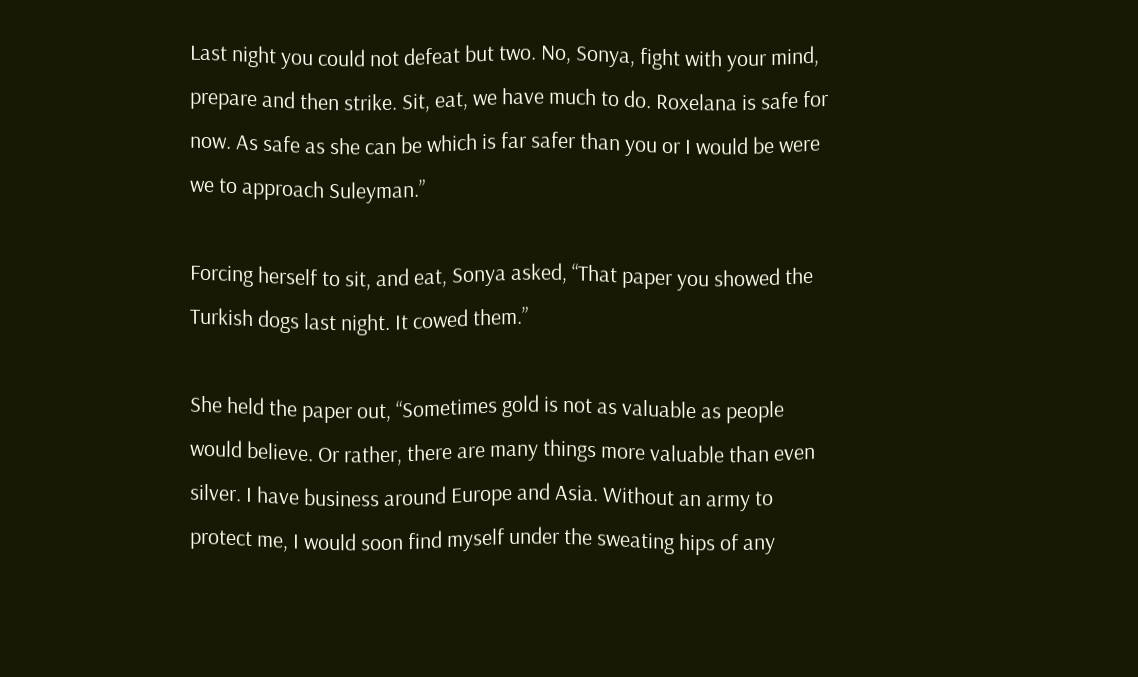Last night you could not defeat but two. No, Sonya, fight with your mind, prepare and then strike. Sit, eat, we have much to do. Roxelana is safe for now. As safe as she can be which is far safer than you or I would be were we to approach Suleyman.”

Forcing herself to sit, and eat, Sonya asked, “That paper you showed the Turkish dogs last night. It cowed them.”

She held the paper out, “Sometimes gold is not as valuable as people would believe. Or rather, there are many things more valuable than even silver. I have business around Europe and Asia. Without an army to protect me, I would soon find myself under the sweating hips of any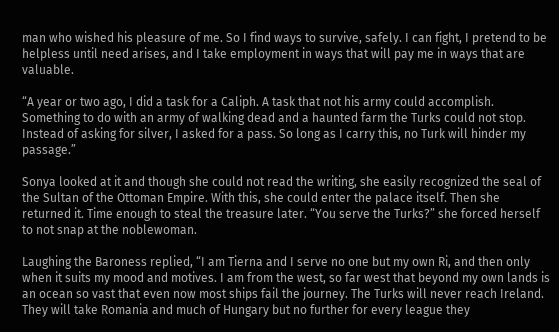man who wished his pleasure of me. So I find ways to survive, safely. I can fight, I pretend to be helpless until need arises, and I take employment in ways that will pay me in ways that are valuable.

“A year or two ago, I did a task for a Caliph. A task that not his army could accomplish. Something to do with an army of walking dead and a haunted farm the Turks could not stop. Instead of asking for silver, I asked for a pass. So long as I carry this, no Turk will hinder my passage.”

Sonya looked at it and though she could not read the writing, she easily recognized the seal of the Sultan of the Ottoman Empire. With this, she could enter the palace itself. Then she returned it. Time enough to steal the treasure later. “You serve the Turks?” she forced herself to not snap at the noblewoman.

Laughing the Baroness replied, “I am Tierna and I serve no one but my own Ri, and then only when it suits my mood and motives. I am from the west, so far west that beyond my own lands is an ocean so vast that even now most ships fail the journey. The Turks will never reach Ireland. They will take Romania and much of Hungary but no further for every league they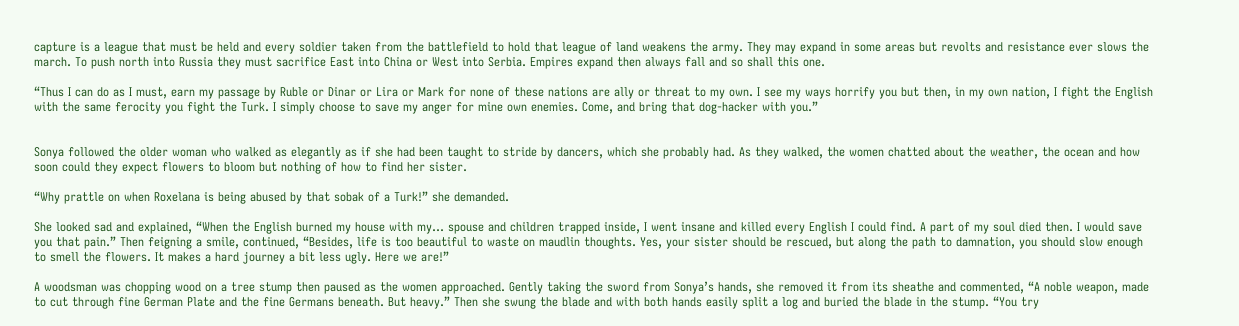capture is a league that must be held and every soldier taken from the battlefield to hold that league of land weakens the army. They may expand in some areas but revolts and resistance ever slows the march. To push north into Russia they must sacrifice East into China or West into Serbia. Empires expand then always fall and so shall this one.

“Thus I can do as I must, earn my passage by Ruble or Dinar or Lira or Mark for none of these nations are ally or threat to my own. I see my ways horrify you but then, in my own nation, I fight the English with the same ferocity you fight the Turk. I simply choose to save my anger for mine own enemies. Come, and bring that dog-hacker with you.”


Sonya followed the older woman who walked as elegantly as if she had been taught to stride by dancers, which she probably had. As they walked, the women chatted about the weather, the ocean and how soon could they expect flowers to bloom but nothing of how to find her sister.

“Why prattle on when Roxelana is being abused by that sobak of a Turk!” she demanded.

She looked sad and explained, “When the English burned my house with my… spouse and children trapped inside, I went insane and killed every English I could find. A part of my soul died then. I would save you that pain.” Then feigning a smile, continued, “Besides, life is too beautiful to waste on maudlin thoughts. Yes, your sister should be rescued, but along the path to damnation, you should slow enough to smell the flowers. It makes a hard journey a bit less ugly. Here we are!”

A woodsman was chopping wood on a tree stump then paused as the women approached. Gently taking the sword from Sonya’s hands, she removed it from its sheathe and commented, “A noble weapon, made to cut through fine German Plate and the fine Germans beneath. But heavy.” Then she swung the blade and with both hands easily split a log and buried the blade in the stump. “You try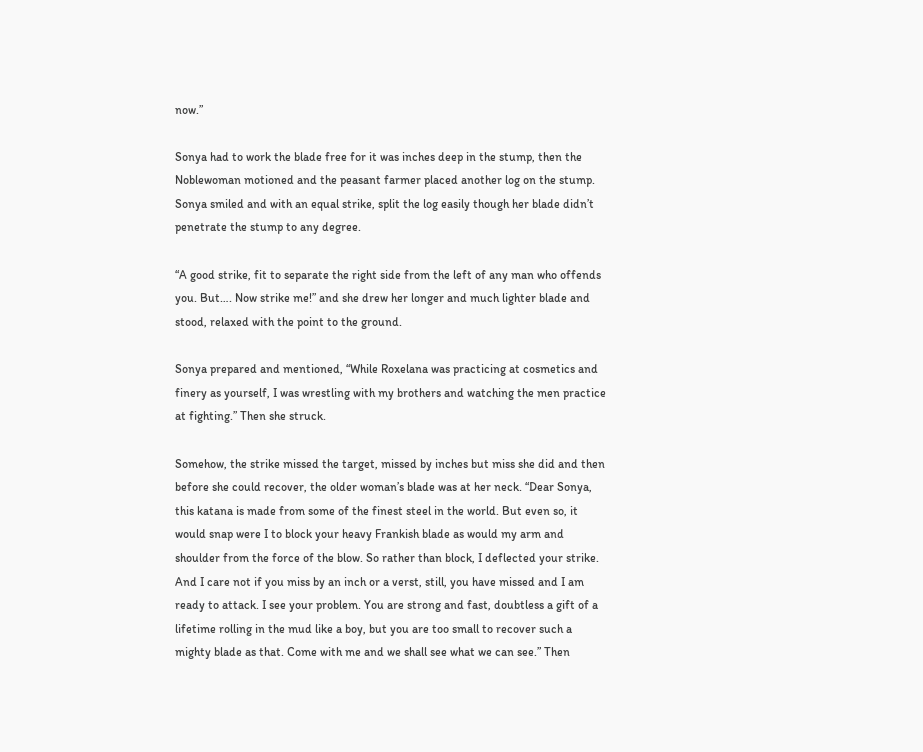now.”

Sonya had to work the blade free for it was inches deep in the stump, then the Noblewoman motioned and the peasant farmer placed another log on the stump. Sonya smiled and with an equal strike, split the log easily though her blade didn’t penetrate the stump to any degree.

“A good strike, fit to separate the right side from the left of any man who offends you. But…. Now strike me!” and she drew her longer and much lighter blade and stood, relaxed with the point to the ground.

Sonya prepared and mentioned, “While Roxelana was practicing at cosmetics and finery as yourself, I was wrestling with my brothers and watching the men practice at fighting.” Then she struck.

Somehow, the strike missed the target, missed by inches but miss she did and then before she could recover, the older woman’s blade was at her neck. “Dear Sonya, this katana is made from some of the finest steel in the world. But even so, it would snap were I to block your heavy Frankish blade as would my arm and shoulder from the force of the blow. So rather than block, I deflected your strike. And I care not if you miss by an inch or a verst, still, you have missed and I am ready to attack. I see your problem. You are strong and fast, doubtless a gift of a lifetime rolling in the mud like a boy, but you are too small to recover such a mighty blade as that. Come with me and we shall see what we can see.” Then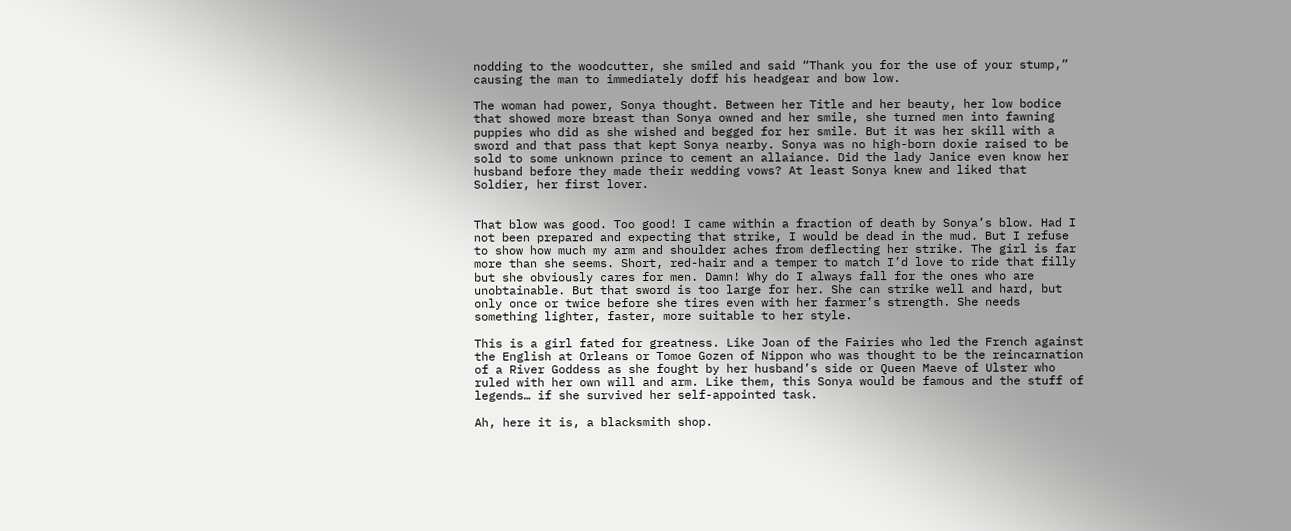nodding to the woodcutter, she smiled and said “Thank you for the use of your stump,” causing the man to immediately doff his headgear and bow low.

The woman had power, Sonya thought. Between her Title and her beauty, her low bodice that showed more breast than Sonya owned and her smile, she turned men into fawning puppies who did as she wished and begged for her smile. But it was her skill with a sword and that pass that kept Sonya nearby. Sonya was no high-born doxie raised to be sold to some unknown prince to cement an allaiance. Did the lady Janice even know her husband before they made their wedding vows? At least Sonya knew and liked that Soldier, her first lover.


That blow was good. Too good! I came within a fraction of death by Sonya’s blow. Had I not been prepared and expecting that strike, I would be dead in the mud. But I refuse to show how much my arm and shoulder aches from deflecting her strike. The girl is far more than she seems. Short, red-hair and a temper to match I’d love to ride that filly but she obviously cares for men. Damn! Why do I always fall for the ones who are unobtainable. But that sword is too large for her. She can strike well and hard, but only once or twice before she tires even with her farmer’s strength. She needs something lighter, faster, more suitable to her style.

This is a girl fated for greatness. Like Joan of the Fairies who led the French against the English at Orleans or Tomoe Gozen of Nippon who was thought to be the reincarnation of a River Goddess as she fought by her husband’s side or Queen Maeve of Ulster who ruled with her own will and arm. Like them, this Sonya would be famous and the stuff of legends… if she survived her self-appointed task.

Ah, here it is, a blacksmith shop.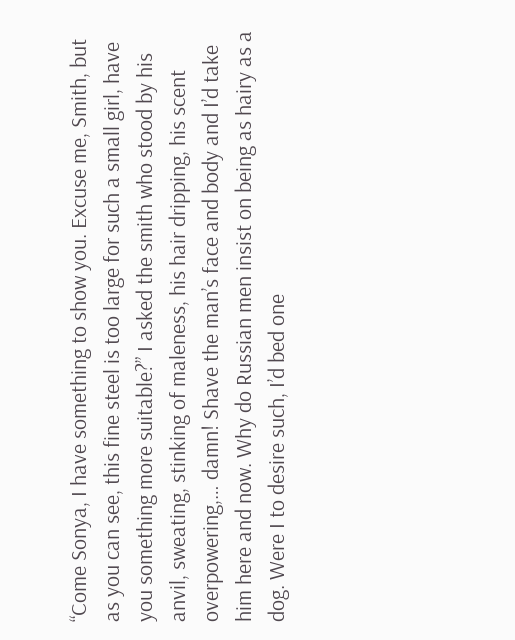“Come Sonya, I have something to show you. Excuse me, Smith, but as you can see, this fine steel is too large for such a small girl, have you something more suitable?” I asked the smith who stood by his anvil, sweating, stinking of maleness, his hair dripping, his scent overpowering,… damn! Shave the man’s face and body and I’d take him here and now. Why do Russian men insist on being as hairy as a dog. Were I to desire such, I’d bed one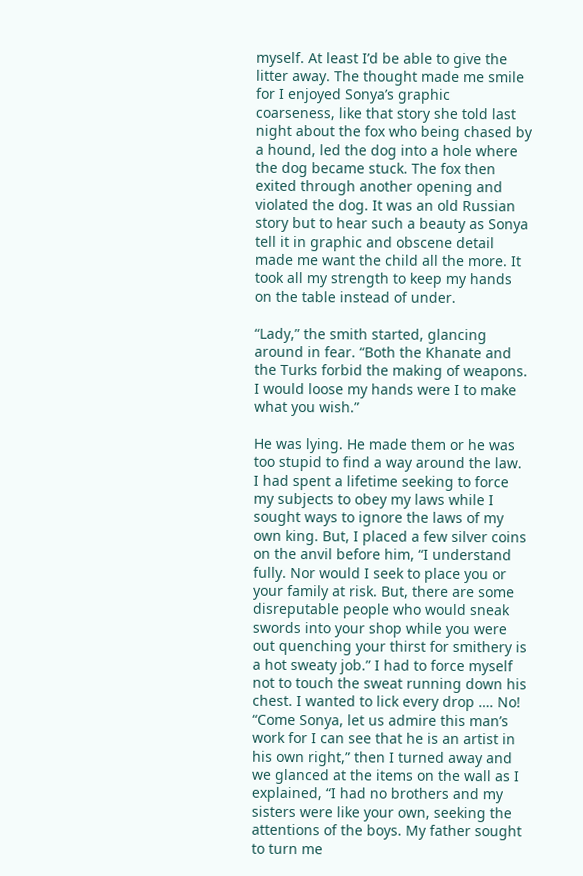myself. At least I’d be able to give the litter away. The thought made me smile for I enjoyed Sonya’s graphic coarseness, like that story she told last night about the fox who being chased by a hound, led the dog into a hole where the dog became stuck. The fox then exited through another opening and violated the dog. It was an old Russian story but to hear such a beauty as Sonya tell it in graphic and obscene detail made me want the child all the more. It took all my strength to keep my hands on the table instead of under.

“Lady,” the smith started, glancing around in fear. “Both the Khanate and the Turks forbid the making of weapons. I would loose my hands were I to make what you wish.”

He was lying. He made them or he was too stupid to find a way around the law. I had spent a lifetime seeking to force my subjects to obey my laws while I sought ways to ignore the laws of my own king. But, I placed a few silver coins on the anvil before him, “I understand fully. Nor would I seek to place you or your family at risk. But, there are some disreputable people who would sneak swords into your shop while you were out quenching your thirst for smithery is a hot sweaty job.” I had to force myself not to touch the sweat running down his chest. I wanted to lick every drop …. No! “Come Sonya, let us admire this man’s work for I can see that he is an artist in his own right,” then I turned away and we glanced at the items on the wall as I explained, “I had no brothers and my sisters were like your own, seeking the attentions of the boys. My father sought to turn me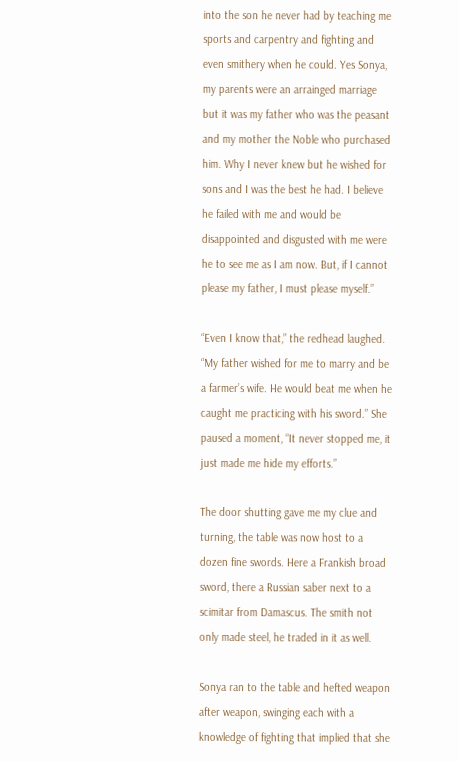into the son he never had by teaching me sports and carpentry and fighting and even smithery when he could. Yes Sonya, my parents were an arrainged marriage but it was my father who was the peasant and my mother the Noble who purchased him. Why I never knew but he wished for sons and I was the best he had. I believe he failed with me and would be disappointed and disgusted with me were he to see me as I am now. But, if I cannot please my father, I must please myself.”

“Even I know that,” the redhead laughed. “My father wished for me to marry and be a farmer’s wife. He would beat me when he caught me practicing with his sword.” She paused a moment, “It never stopped me, it just made me hide my efforts.”

The door shutting gave me my clue and turning, the table was now host to a dozen fine swords. Here a Frankish broad sword, there a Russian saber next to a scimitar from Damascus. The smith not only made steel, he traded in it as well.

Sonya ran to the table and hefted weapon after weapon, swinging each with a knowledge of fighting that implied that she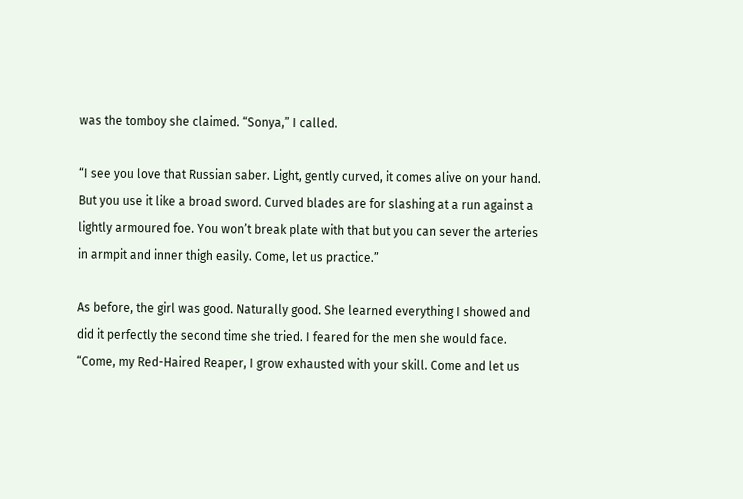was the tomboy she claimed. “Sonya,” I called.

“I see you love that Russian saber. Light, gently curved, it comes alive on your hand. But you use it like a broad sword. Curved blades are for slashing at a run against a lightly armoured foe. You won’t break plate with that but you can sever the arteries in armpit and inner thigh easily. Come, let us practice.”

As before, the girl was good. Naturally good. She learned everything I showed and did it perfectly the second time she tried. I feared for the men she would face. “Come, my Red-Haired Reaper, I grow exhausted with your skill. Come and let us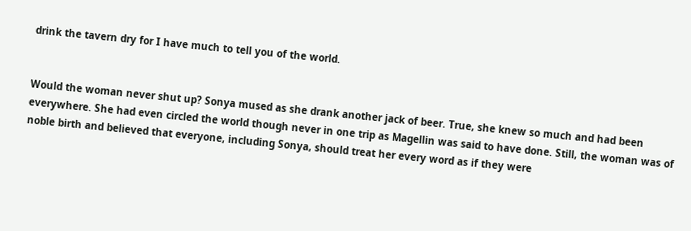drink the tavern dry for I have much to tell you of the world.


Would the woman never shut up? Sonya mused as she drank another jack of beer. True, she knew so much and had been everywhere. She had even circled the world though never in one trip as Magellin was said to have done. Still, the woman was of noble birth and believed that everyone, including Sonya, should treat her every word as if they were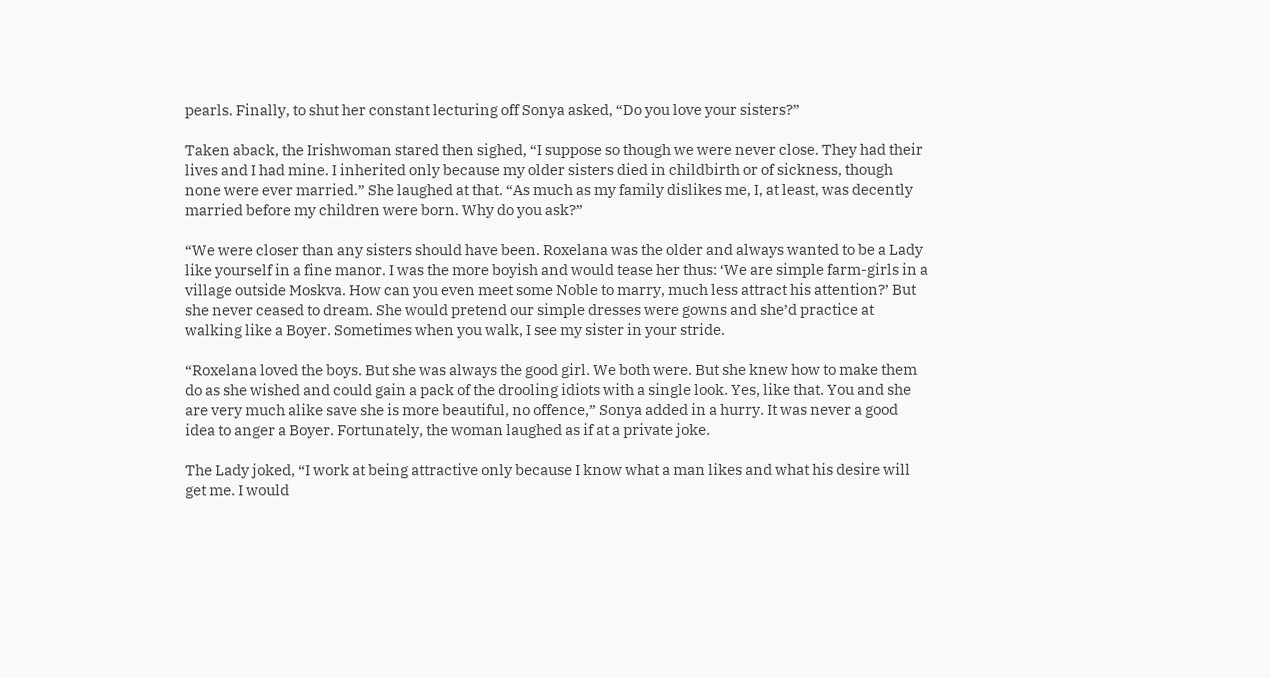pearls. Finally, to shut her constant lecturing off Sonya asked, “Do you love your sisters?”

Taken aback, the Irishwoman stared then sighed, “I suppose so though we were never close. They had their lives and I had mine. I inherited only because my older sisters died in childbirth or of sickness, though none were ever married.” She laughed at that. “As much as my family dislikes me, I, at least, was decently married before my children were born. Why do you ask?”

“We were closer than any sisters should have been. Roxelana was the older and always wanted to be a Lady like yourself in a fine manor. I was the more boyish and would tease her thus: ‘We are simple farm-girls in a village outside Moskva. How can you even meet some Noble to marry, much less attract his attention?’ But she never ceased to dream. She would pretend our simple dresses were gowns and she’d practice at walking like a Boyer. Sometimes when you walk, I see my sister in your stride.

“Roxelana loved the boys. But she was always the good girl. We both were. But she knew how to make them do as she wished and could gain a pack of the drooling idiots with a single look. Yes, like that. You and she are very much alike save she is more beautiful, no offence,” Sonya added in a hurry. It was never a good idea to anger a Boyer. Fortunately, the woman laughed as if at a private joke.

The Lady joked, “I work at being attractive only because I know what a man likes and what his desire will get me. I would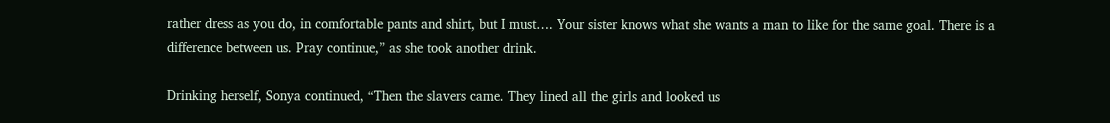rather dress as you do, in comfortable pants and shirt, but I must…. Your sister knows what she wants a man to like for the same goal. There is a difference between us. Pray continue,” as she took another drink.

Drinking herself, Sonya continued, “Then the slavers came. They lined all the girls and looked us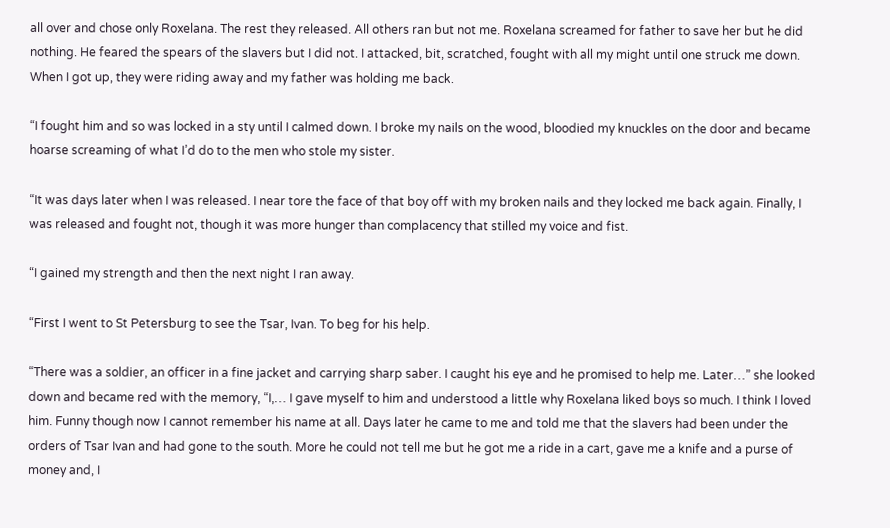all over and chose only Roxelana. The rest they released. All others ran but not me. Roxelana screamed for father to save her but he did nothing. He feared the spears of the slavers but I did not. I attacked, bit, scratched, fought with all my might until one struck me down. When I got up, they were riding away and my father was holding me back.

“I fought him and so was locked in a sty until I calmed down. I broke my nails on the wood, bloodied my knuckles on the door and became hoarse screaming of what I’d do to the men who stole my sister.

“It was days later when I was released. I near tore the face of that boy off with my broken nails and they locked me back again. Finally, I was released and fought not, though it was more hunger than complacency that stilled my voice and fist.

“I gained my strength and then the next night I ran away.

“First I went to St Petersburg to see the Tsar, Ivan. To beg for his help.

“There was a soldier, an officer in a fine jacket and carrying sharp saber. I caught his eye and he promised to help me. Later…” she looked down and became red with the memory, “I,… I gave myself to him and understood a little why Roxelana liked boys so much. I think I loved him. Funny though now I cannot remember his name at all. Days later he came to me and told me that the slavers had been under the orders of Tsar Ivan and had gone to the south. More he could not tell me but he got me a ride in a cart, gave me a knife and a purse of money and, I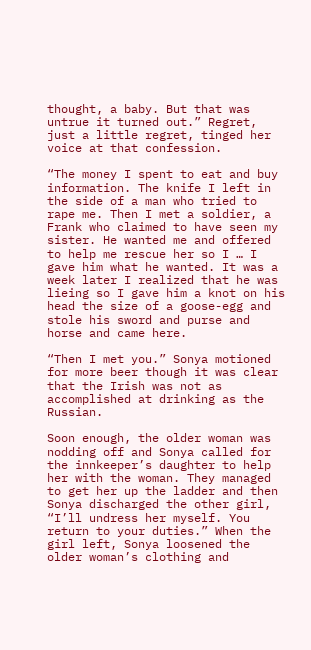thought, a baby. But that was untrue it turned out.” Regret, just a little regret, tinged her voice at that confession.

“The money I spent to eat and buy information. The knife I left in the side of a man who tried to rape me. Then I met a soldier, a Frank who claimed to have seen my sister. He wanted me and offered to help me rescue her so I … I gave him what he wanted. It was a week later I realized that he was lieing so I gave him a knot on his head the size of a goose-egg and stole his sword and purse and horse and came here.

“Then I met you.” Sonya motioned for more beer though it was clear that the Irish was not as accomplished at drinking as the Russian.

Soon enough, the older woman was nodding off and Sonya called for the innkeeper’s daughter to help her with the woman. They managed to get her up the ladder and then Sonya discharged the other girl, “I’ll undress her myself. You return to your duties.” When the girl left, Sonya loosened the older woman’s clothing and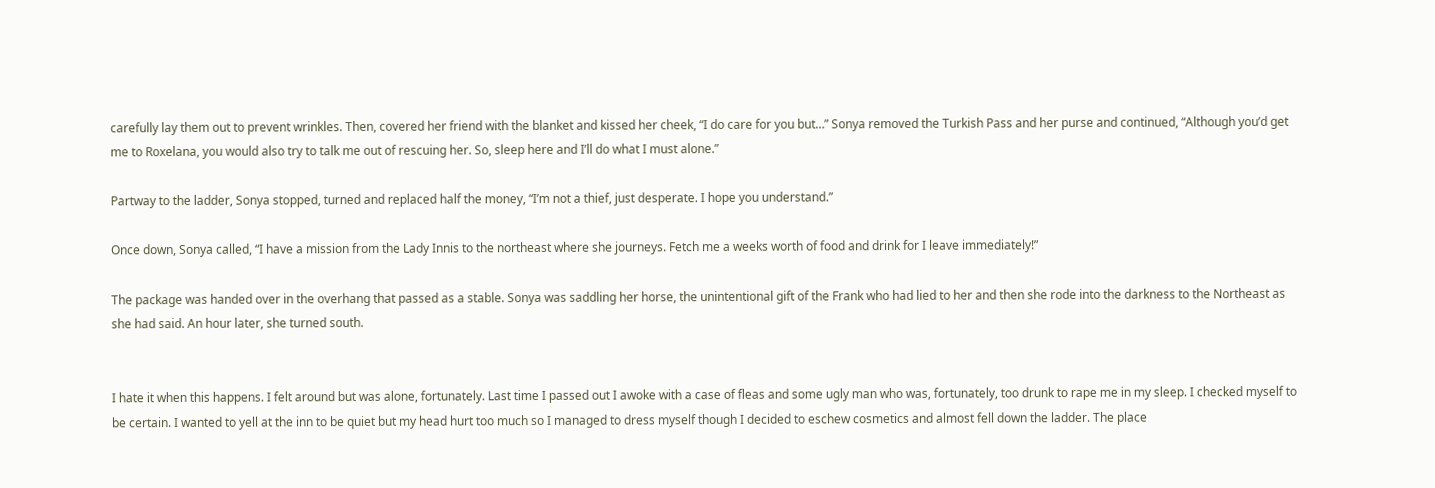carefully lay them out to prevent wrinkles. Then, covered her friend with the blanket and kissed her cheek, “I do care for you but…” Sonya removed the Turkish Pass and her purse and continued, “Although you’d get me to Roxelana, you would also try to talk me out of rescuing her. So, sleep here and I’ll do what I must alone.”

Partway to the ladder, Sonya stopped, turned and replaced half the money, “I’m not a thief, just desperate. I hope you understand.”

Once down, Sonya called, “I have a mission from the Lady Innis to the northeast where she journeys. Fetch me a weeks worth of food and drink for I leave immediately!”

The package was handed over in the overhang that passed as a stable. Sonya was saddling her horse, the unintentional gift of the Frank who had lied to her and then she rode into the darkness to the Northeast as she had said. An hour later, she turned south.


I hate it when this happens. I felt around but was alone, fortunately. Last time I passed out I awoke with a case of fleas and some ugly man who was, fortunately, too drunk to rape me in my sleep. I checked myself to be certain. I wanted to yell at the inn to be quiet but my head hurt too much so I managed to dress myself though I decided to eschew cosmetics and almost fell down the ladder. The place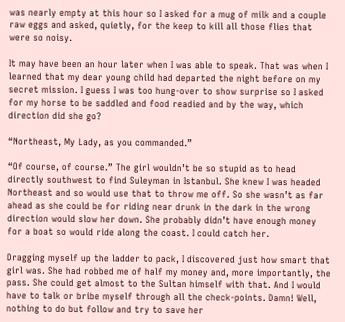was nearly empty at this hour so I asked for a mug of milk and a couple raw eggs and asked, quietly, for the keep to kill all those flies that were so noisy.

It may have been an hour later when I was able to speak. That was when I learned that my dear young child had departed the night before on my secret mission. I guess I was too hung-over to show surprise so I asked for my horse to be saddled and food readied and by the way, which direction did she go?

“Northeast, My Lady, as you commanded.”

“Of course, of course.” The girl wouldn’t be so stupid as to head directly southwest to find Suleyman in Istanbul. She knew I was headed Northeast and so would use that to throw me off. So she wasn’t as far ahead as she could be for riding near drunk in the dark in the wrong direction would slow her down. She probably didn’t have enough money for a boat so would ride along the coast. I could catch her.

Dragging myself up the ladder to pack, I discovered just how smart that girl was. She had robbed me of half my money and, more importantly, the pass. She could get almost to the Sultan himself with that. And I would have to talk or bribe myself through all the check-points. Damn! Well, nothing to do but follow and try to save her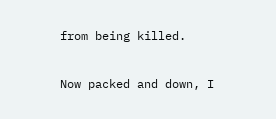from being killed.

Now packed and down, I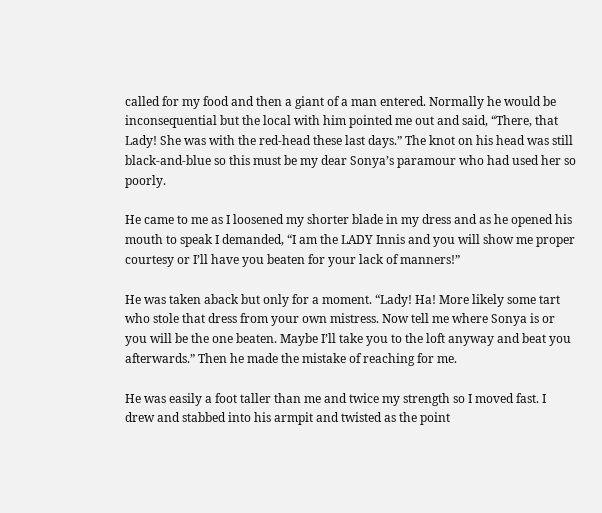called for my food and then a giant of a man entered. Normally he would be inconsequential but the local with him pointed me out and said, “There, that Lady! She was with the red-head these last days.” The knot on his head was still black-and-blue so this must be my dear Sonya’s paramour who had used her so poorly.

He came to me as I loosened my shorter blade in my dress and as he opened his mouth to speak I demanded, “I am the LADY Innis and you will show me proper courtesy or I’ll have you beaten for your lack of manners!”

He was taken aback but only for a moment. “Lady! Ha! More likely some tart who stole that dress from your own mistress. Now tell me where Sonya is or you will be the one beaten. Maybe I’ll take you to the loft anyway and beat you afterwards.” Then he made the mistake of reaching for me.

He was easily a foot taller than me and twice my strength so I moved fast. I drew and stabbed into his armpit and twisted as the point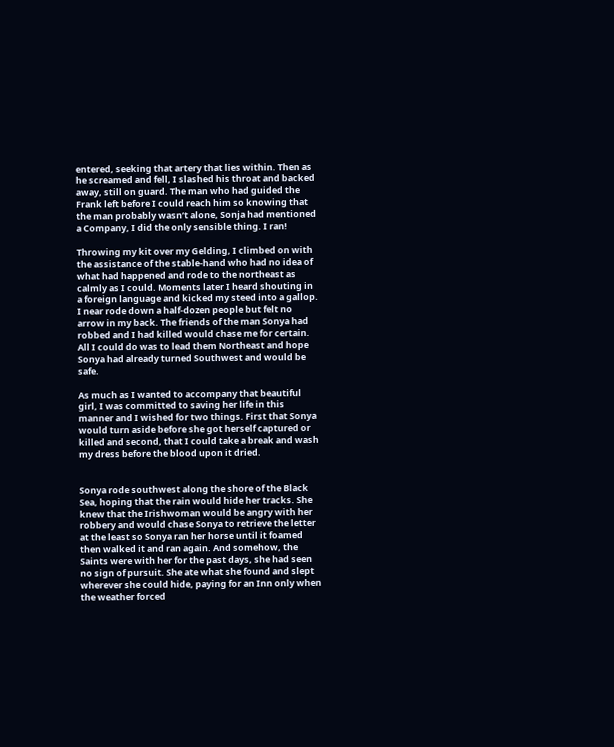entered, seeking that artery that lies within. Then as he screamed and fell, I slashed his throat and backed away, still on guard. The man who had guided the Frank left before I could reach him so knowing that the man probably wasn’t alone, Sonja had mentioned a Company, I did the only sensible thing. I ran!

Throwing my kit over my Gelding, I climbed on with the assistance of the stable-hand who had no idea of what had happened and rode to the northeast as calmly as I could. Moments later I heard shouting in a foreign language and kicked my steed into a gallop. I near rode down a half-dozen people but felt no arrow in my back. The friends of the man Sonya had robbed and I had killed would chase me for certain. All I could do was to lead them Northeast and hope Sonya had already turned Southwest and would be safe.

As much as I wanted to accompany that beautiful girl, I was committed to saving her life in this manner and I wished for two things. First that Sonya would turn aside before she got herself captured or killed and second, that I could take a break and wash my dress before the blood upon it dried.


Sonya rode southwest along the shore of the Black Sea, hoping that the rain would hide her tracks. She knew that the Irishwoman would be angry with her robbery and would chase Sonya to retrieve the letter at the least so Sonya ran her horse until it foamed then walked it and ran again. And somehow, the Saints were with her for the past days, she had seen no sign of pursuit. She ate what she found and slept wherever she could hide, paying for an Inn only when the weather forced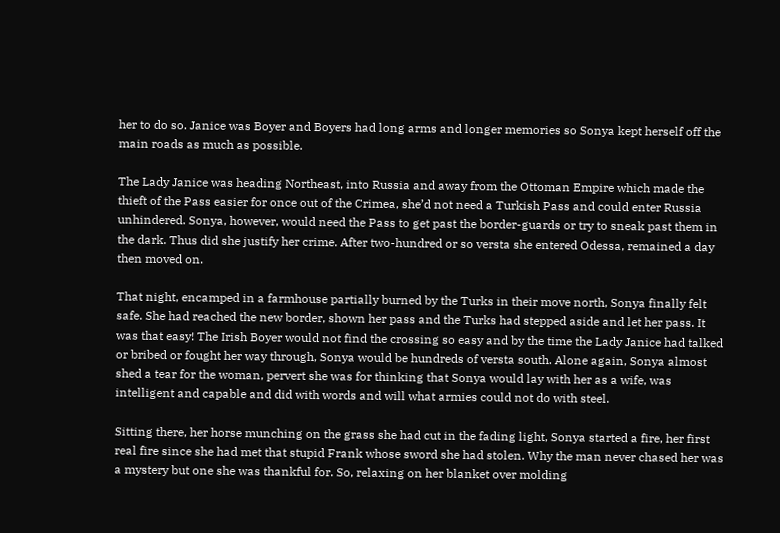her to do so. Janice was Boyer and Boyers had long arms and longer memories so Sonya kept herself off the main roads as much as possible.

The Lady Janice was heading Northeast, into Russia and away from the Ottoman Empire which made the thieft of the Pass easier for once out of the Crimea, she’d not need a Turkish Pass and could enter Russia unhindered. Sonya, however, would need the Pass to get past the border-guards or try to sneak past them in the dark. Thus did she justify her crime. After two-hundred or so versta she entered Odessa, remained a day then moved on.

That night, encamped in a farmhouse partially burned by the Turks in their move north, Sonya finally felt safe. She had reached the new border, shown her pass and the Turks had stepped aside and let her pass. It was that easy! The Irish Boyer would not find the crossing so easy and by the time the Lady Janice had talked or bribed or fought her way through, Sonya would be hundreds of versta south. Alone again, Sonya almost shed a tear for the woman, pervert she was for thinking that Sonya would lay with her as a wife, was intelligent and capable and did with words and will what armies could not do with steel.

Sitting there, her horse munching on the grass she had cut in the fading light, Sonya started a fire, her first real fire since she had met that stupid Frank whose sword she had stolen. Why the man never chased her was a mystery but one she was thankful for. So, relaxing on her blanket over molding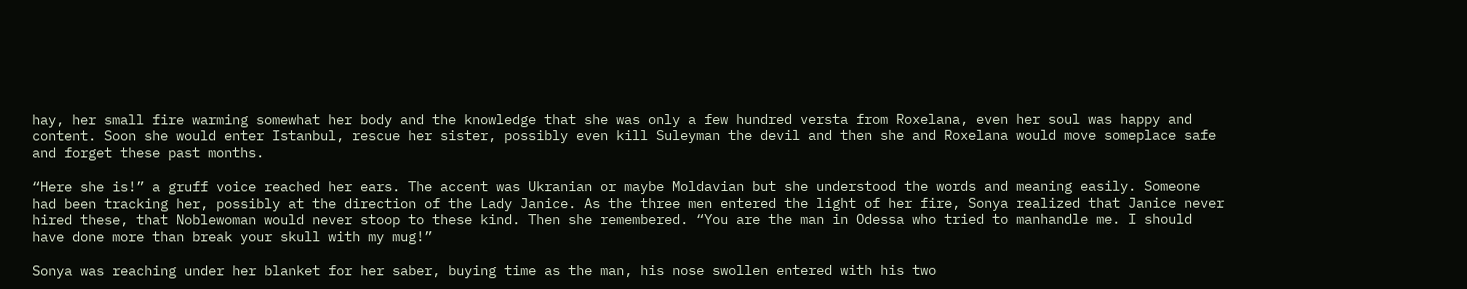hay, her small fire warming somewhat her body and the knowledge that she was only a few hundred versta from Roxelana, even her soul was happy and content. Soon she would enter Istanbul, rescue her sister, possibly even kill Suleyman the devil and then she and Roxelana would move someplace safe and forget these past months.

“Here she is!” a gruff voice reached her ears. The accent was Ukranian or maybe Moldavian but she understood the words and meaning easily. Someone had been tracking her, possibly at the direction of the Lady Janice. As the three men entered the light of her fire, Sonya realized that Janice never hired these, that Noblewoman would never stoop to these kind. Then she remembered. “You are the man in Odessa who tried to manhandle me. I should have done more than break your skull with my mug!”

Sonya was reaching under her blanket for her saber, buying time as the man, his nose swollen entered with his two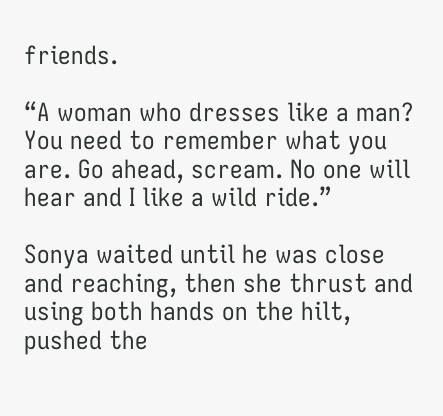friends.

“A woman who dresses like a man? You need to remember what you are. Go ahead, scream. No one will hear and I like a wild ride.”

Sonya waited until he was close and reaching, then she thrust and using both hands on the hilt, pushed the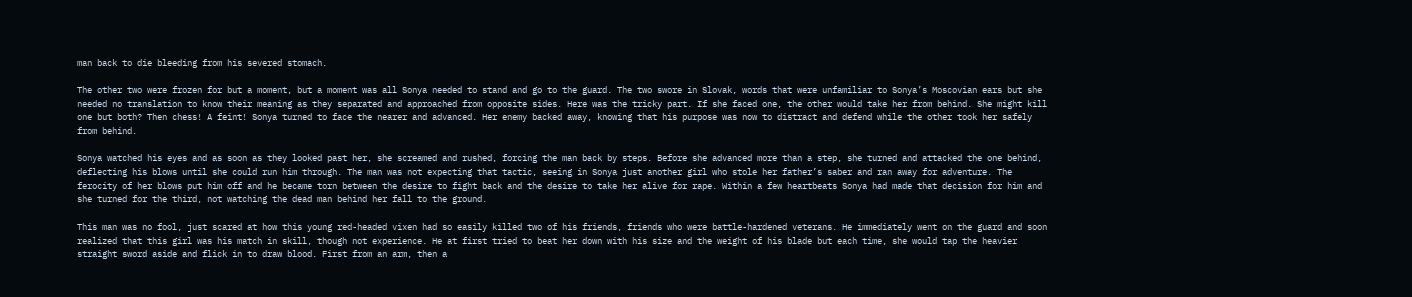man back to die bleeding from his severed stomach.

The other two were frozen for but a moment, but a moment was all Sonya needed to stand and go to the guard. The two swore in Slovak, words that were unfamiliar to Sonya’s Moscovian ears but she needed no translation to know their meaning as they separated and approached from opposite sides. Here was the tricky part. If she faced one, the other would take her from behind. She might kill one but both? Then chess! A feint! Sonya turned to face the nearer and advanced. Her enemy backed away, knowing that his purpose was now to distract and defend while the other took her safely from behind.

Sonya watched his eyes and as soon as they looked past her, she screamed and rushed, forcing the man back by steps. Before she advanced more than a step, she turned and attacked the one behind, deflecting his blows until she could run him through. The man was not expecting that tactic, seeing in Sonya just another girl who stole her father’s saber and ran away for adventure. The ferocity of her blows put him off and he became torn between the desire to fight back and the desire to take her alive for rape. Within a few heartbeats Sonya had made that decision for him and she turned for the third, not watching the dead man behind her fall to the ground.

This man was no fool, just scared at how this young red-headed vixen had so easily killed two of his friends, friends who were battle-hardened veterans. He immediately went on the guard and soon realized that this girl was his match in skill, though not experience. He at first tried to beat her down with his size and the weight of his blade but each time, she would tap the heavier straight sword aside and flick in to draw blood. First from an arm, then a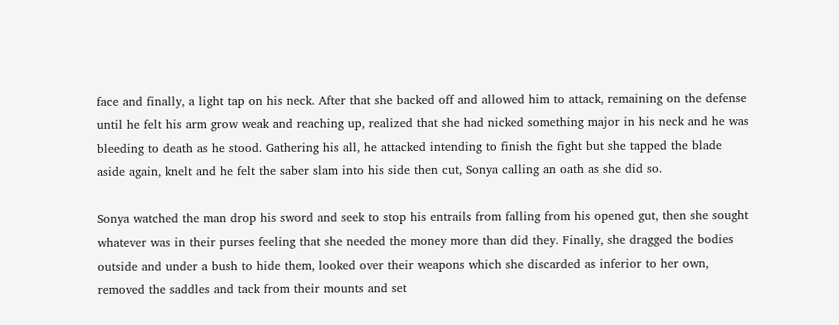face and finally, a light tap on his neck. After that she backed off and allowed him to attack, remaining on the defense until he felt his arm grow weak and reaching up, realized that she had nicked something major in his neck and he was bleeding to death as he stood. Gathering his all, he attacked intending to finish the fight but she tapped the blade aside again, knelt and he felt the saber slam into his side then cut, Sonya calling an oath as she did so.

Sonya watched the man drop his sword and seek to stop his entrails from falling from his opened gut, then she sought whatever was in their purses feeling that she needed the money more than did they. Finally, she dragged the bodies outside and under a bush to hide them, looked over their weapons which she discarded as inferior to her own, removed the saddles and tack from their mounts and set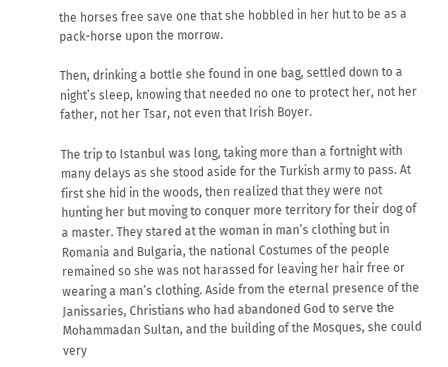the horses free save one that she hobbled in her hut to be as a pack-horse upon the morrow.

Then, drinking a bottle she found in one bag, settled down to a night’s sleep, knowing that needed no one to protect her, not her father, not her Tsar, not even that Irish Boyer.

The trip to Istanbul was long, taking more than a fortnight with many delays as she stood aside for the Turkish army to pass. At first she hid in the woods, then realized that they were not hunting her but moving to conquer more territory for their dog of a master. They stared at the woman in man’s clothing but in Romania and Bulgaria, the national Costumes of the people remained so she was not harassed for leaving her hair free or wearing a man’s clothing. Aside from the eternal presence of the Janissaries, Christians who had abandoned God to serve the Mohammadan Sultan, and the building of the Mosques, she could very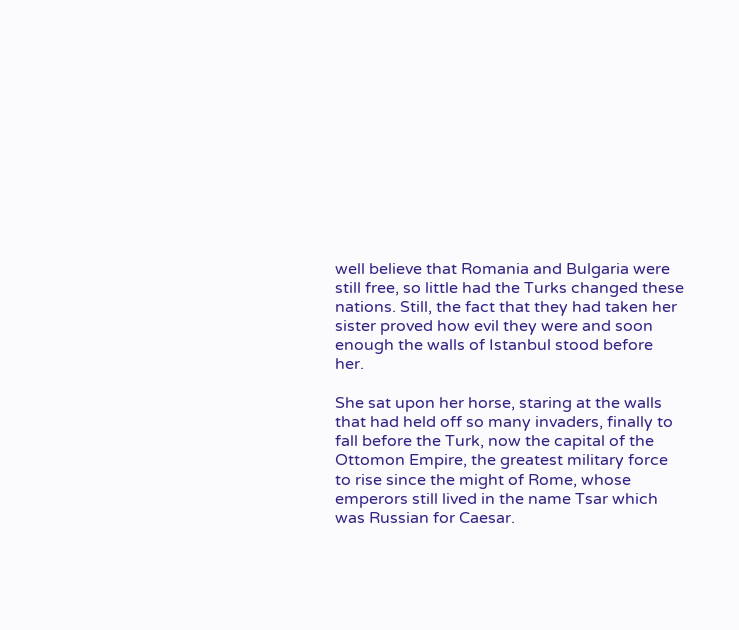well believe that Romania and Bulgaria were still free, so little had the Turks changed these nations. Still, the fact that they had taken her sister proved how evil they were and soon enough the walls of Istanbul stood before her.

She sat upon her horse, staring at the walls that had held off so many invaders, finally to fall before the Turk, now the capital of the Ottomon Empire, the greatest military force to rise since the might of Rome, whose emperors still lived in the name Tsar which was Russian for Caesar.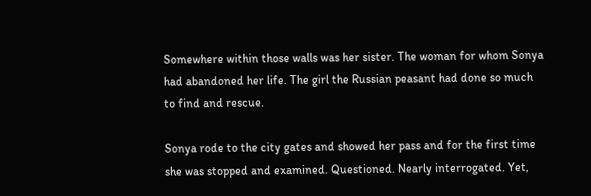Somewhere within those walls was her sister. The woman for whom Sonya had abandoned her life. The girl the Russian peasant had done so much to find and rescue.

Sonya rode to the city gates and showed her pass and for the first time she was stopped and examined. Questioned. Nearly interrogated. Yet,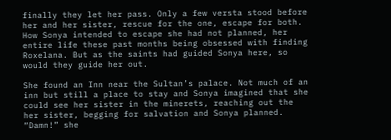finally they let her pass. Only a few versta stood before her and her sister, rescue for the one, escape for both. How Sonya intended to escape she had not planned, her entire life these past months being obsessed with finding Roxelana. But as the saints had guided Sonya here, so would they guide her out.

She found an Inn near the Sultan’s palace. Not much of an inn but still a place to stay and Sonya imagined that she could see her sister in the minerets, reaching out the her sister, begging for salvation and Sonya planned. “Damn!” she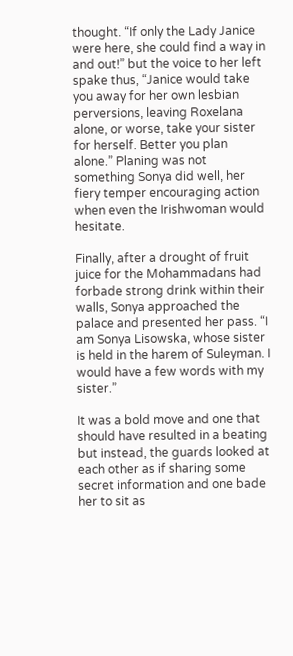thought. “If only the Lady Janice were here, she could find a way in and out!” but the voice to her left spake thus, “Janice would take you away for her own lesbian perversions, leaving Roxelana alone, or worse, take your sister for herself. Better you plan alone.” Planing was not something Sonya did well, her fiery temper encouraging action when even the Irishwoman would hesitate.

Finally, after a drought of fruit juice for the Mohammadans had forbade strong drink within their walls, Sonya approached the palace and presented her pass. “I am Sonya Lisowska, whose sister is held in the harem of Suleyman. I would have a few words with my sister.”

It was a bold move and one that should have resulted in a beating but instead, the guards looked at each other as if sharing some secret information and one bade her to sit as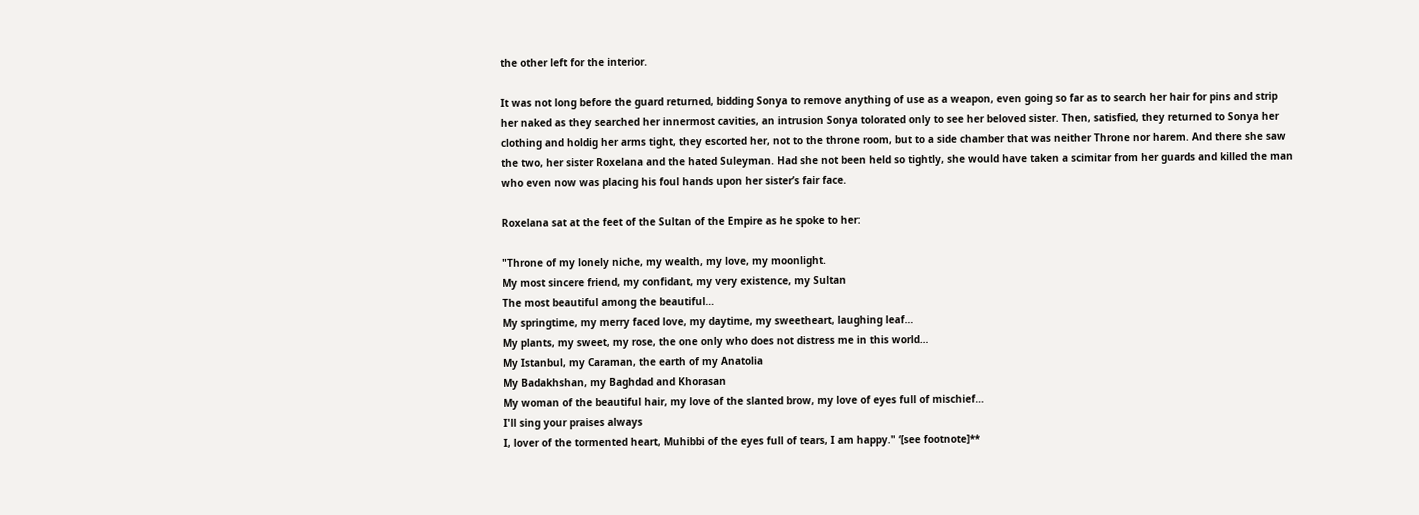the other left for the interior.

It was not long before the guard returned, bidding Sonya to remove anything of use as a weapon, even going so far as to search her hair for pins and strip her naked as they searched her innermost cavities, an intrusion Sonya tolorated only to see her beloved sister. Then, satisfied, they returned to Sonya her clothing and holdig her arms tight, they escorted her, not to the throne room, but to a side chamber that was neither Throne nor harem. And there she saw the two, her sister Roxelana and the hated Suleyman. Had she not been held so tightly, she would have taken a scimitar from her guards and killed the man who even now was placing his foul hands upon her sister’s fair face.

Roxelana sat at the feet of the Sultan of the Empire as he spoke to her:

"Throne of my lonely niche, my wealth, my love, my moonlight.
My most sincere friend, my confidant, my very existence, my Sultan
The most beautiful among the beautiful…
My springtime, my merry faced love, my daytime, my sweetheart, laughing leaf…
My plants, my sweet, my rose, the one only who does not distress me in this world…
My Istanbul, my Caraman, the earth of my Anatolia
My Badakhshan, my Baghdad and Khorasan
My woman of the beautiful hair, my love of the slanted brow, my love of eyes full of mischief…
I'll sing your praises always
I, lover of the tormented heart, Muhibbi of the eyes full of tears, I am happy." ‘[see footnote]**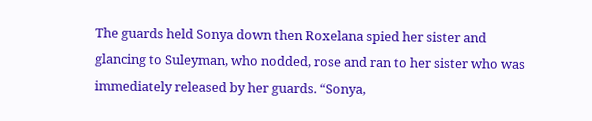The guards held Sonya down then Roxelana spied her sister and glancing to Suleyman, who nodded, rose and ran to her sister who was immediately released by her guards. “Sonya,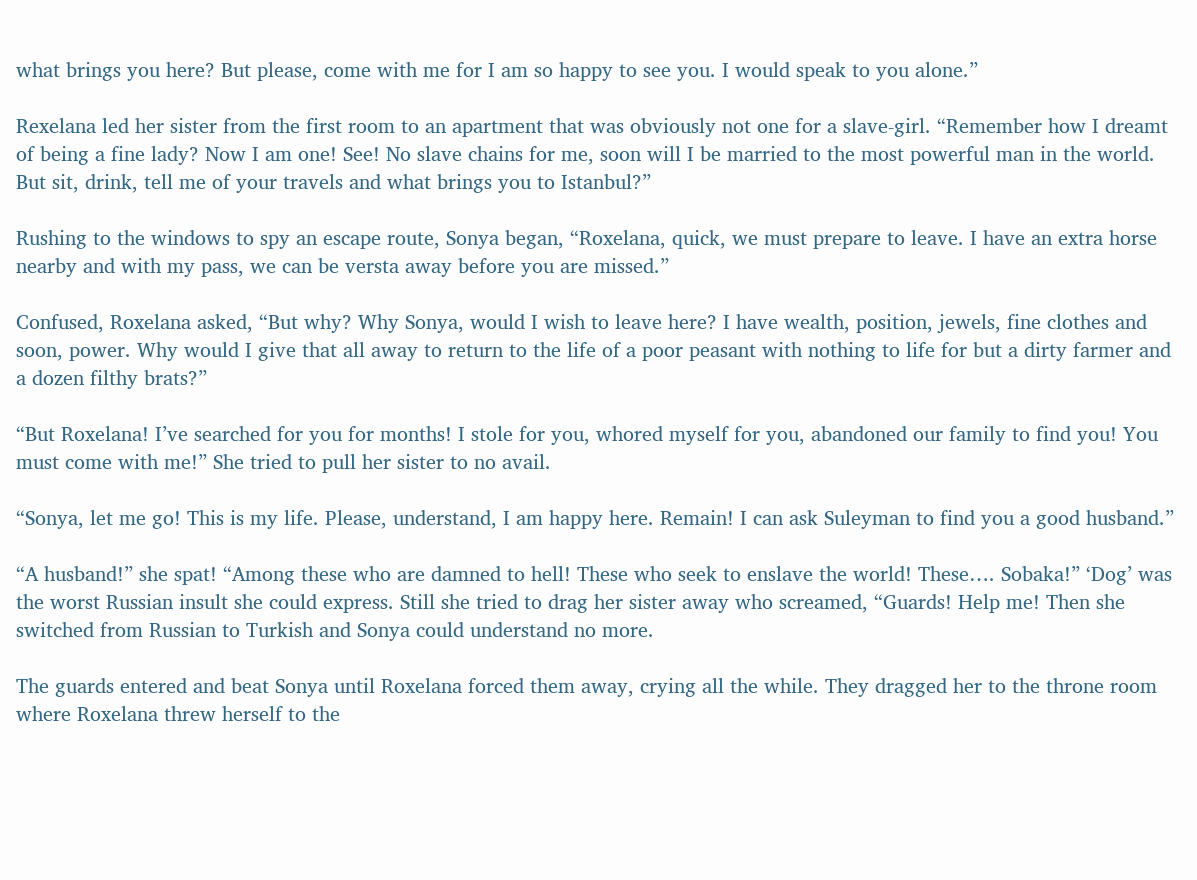what brings you here? But please, come with me for I am so happy to see you. I would speak to you alone.”

Rexelana led her sister from the first room to an apartment that was obviously not one for a slave-girl. “Remember how I dreamt of being a fine lady? Now I am one! See! No slave chains for me, soon will I be married to the most powerful man in the world. But sit, drink, tell me of your travels and what brings you to Istanbul?”

Rushing to the windows to spy an escape route, Sonya began, “Roxelana, quick, we must prepare to leave. I have an extra horse nearby and with my pass, we can be versta away before you are missed.”

Confused, Roxelana asked, “But why? Why Sonya, would I wish to leave here? I have wealth, position, jewels, fine clothes and soon, power. Why would I give that all away to return to the life of a poor peasant with nothing to life for but a dirty farmer and a dozen filthy brats?”

“But Roxelana! I’ve searched for you for months! I stole for you, whored myself for you, abandoned our family to find you! You must come with me!” She tried to pull her sister to no avail.

“Sonya, let me go! This is my life. Please, understand, I am happy here. Remain! I can ask Suleyman to find you a good husband.”

“A husband!” she spat! “Among these who are damned to hell! These who seek to enslave the world! These…. Sobaka!” ‘Dog’ was the worst Russian insult she could express. Still she tried to drag her sister away who screamed, “Guards! Help me! Then she switched from Russian to Turkish and Sonya could understand no more.

The guards entered and beat Sonya until Roxelana forced them away, crying all the while. They dragged her to the throne room where Roxelana threw herself to the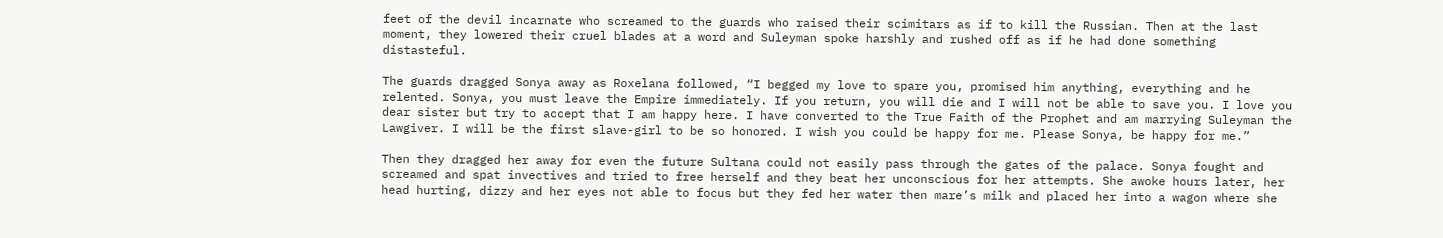feet of the devil incarnate who screamed to the guards who raised their scimitars as if to kill the Russian. Then at the last moment, they lowered their cruel blades at a word and Suleyman spoke harshly and rushed off as if he had done something distasteful.

The guards dragged Sonya away as Roxelana followed, “I begged my love to spare you, promised him anything, everything and he relented. Sonya, you must leave the Empire immediately. If you return, you will die and I will not be able to save you. I love you dear sister but try to accept that I am happy here. I have converted to the True Faith of the Prophet and am marrying Suleyman the Lawgiver. I will be the first slave-girl to be so honored. I wish you could be happy for me. Please Sonya, be happy for me.”

Then they dragged her away for even the future Sultana could not easily pass through the gates of the palace. Sonya fought and screamed and spat invectives and tried to free herself and they beat her unconscious for her attempts. She awoke hours later, her head hurting, dizzy and her eyes not able to focus but they fed her water then mare’s milk and placed her into a wagon where she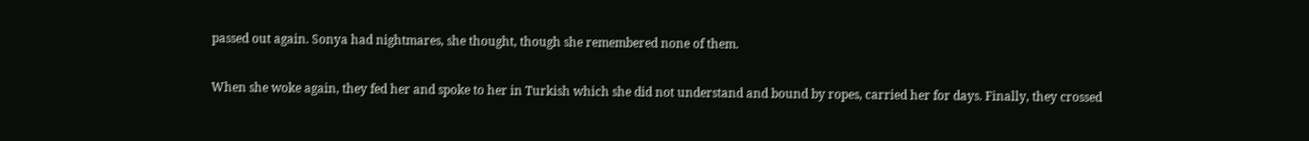passed out again. Sonya had nightmares, she thought, though she remembered none of them.

When she woke again, they fed her and spoke to her in Turkish which she did not understand and bound by ropes, carried her for days. Finally, they crossed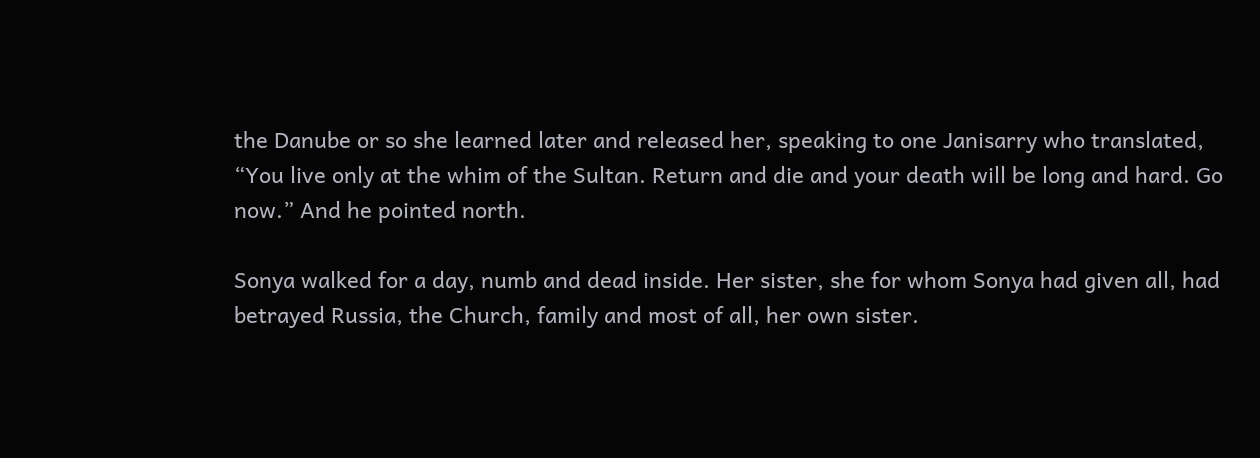the Danube or so she learned later and released her, speaking to one Janisarry who translated, “You live only at the whim of the Sultan. Return and die and your death will be long and hard. Go now.” And he pointed north.

Sonya walked for a day, numb and dead inside. Her sister, she for whom Sonya had given all, had betrayed Russia, the Church, family and most of all, her own sister.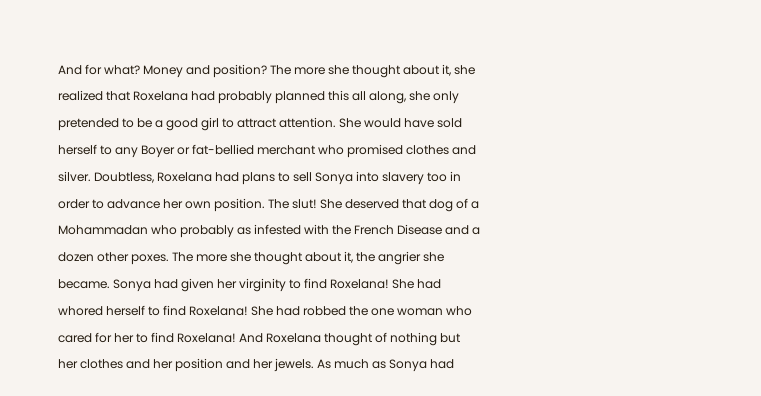And for what? Money and position? The more she thought about it, she realized that Roxelana had probably planned this all along, she only pretended to be a good girl to attract attention. She would have sold herself to any Boyer or fat-bellied merchant who promised clothes and silver. Doubtless, Roxelana had plans to sell Sonya into slavery too in order to advance her own position. The slut! She deserved that dog of a Mohammadan who probably as infested with the French Disease and a dozen other poxes. The more she thought about it, the angrier she became. Sonya had given her virginity to find Roxelana! She had whored herself to find Roxelana! She had robbed the one woman who cared for her to find Roxelana! And Roxelana thought of nothing but her clothes and her position and her jewels. As much as Sonya had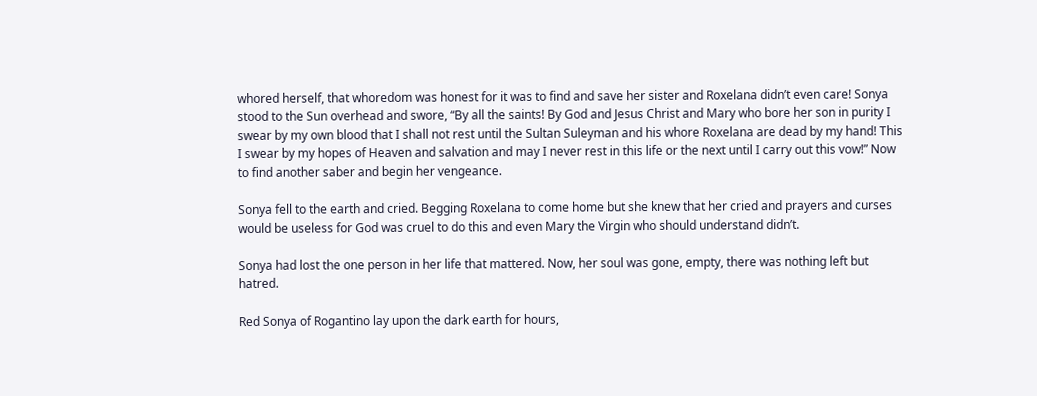whored herself, that whoredom was honest for it was to find and save her sister and Roxelana didn’t even care! Sonya stood to the Sun overhead and swore, “By all the saints! By God and Jesus Christ and Mary who bore her son in purity I swear by my own blood that I shall not rest until the Sultan Suleyman and his whore Roxelana are dead by my hand! This I swear by my hopes of Heaven and salvation and may I never rest in this life or the next until I carry out this vow!” Now to find another saber and begin her vengeance.

Sonya fell to the earth and cried. Begging Roxelana to come home but she knew that her cried and prayers and curses would be useless for God was cruel to do this and even Mary the Virgin who should understand didn’t.

Sonya had lost the one person in her life that mattered. Now, her soul was gone, empty, there was nothing left but hatred.

Red Sonya of Rogantino lay upon the dark earth for hours,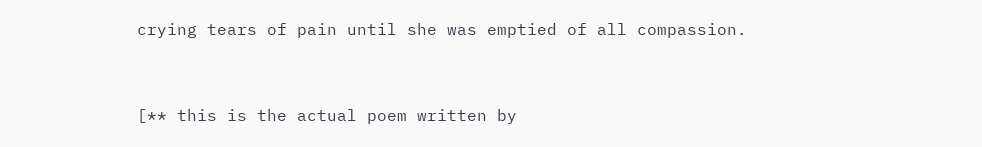crying tears of pain until she was emptied of all compassion.


[** this is the actual poem written by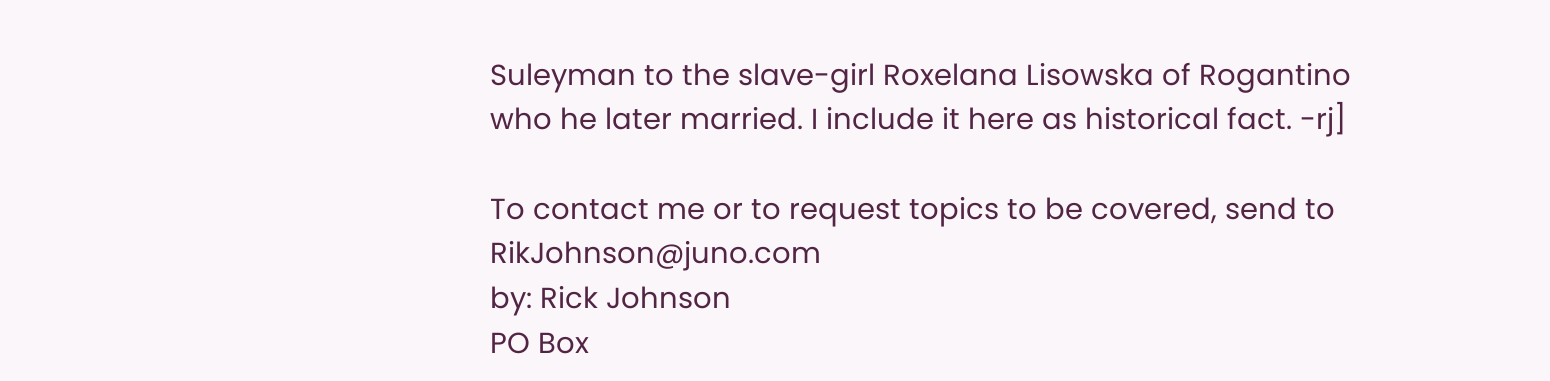Suleyman to the slave-girl Roxelana Lisowska of Rogantino who he later married. I include it here as historical fact. -rj]

To contact me or to request topics to be covered, send to RikJohnson@juno.com
by: Rick Johnson
PO Box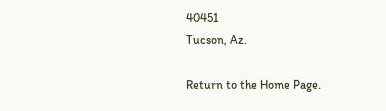40451
Tucson, Az.

Return to the Home Page.